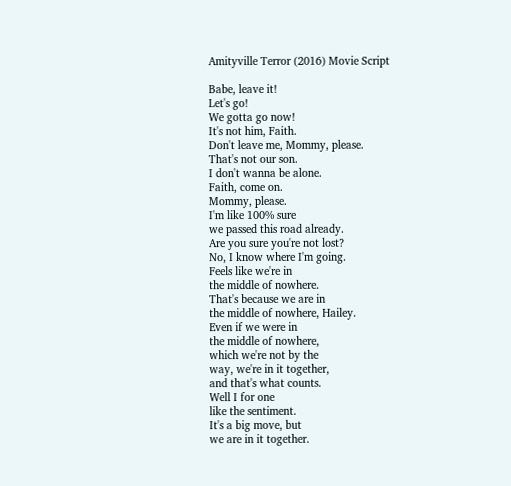Amityville Terror (2016) Movie Script

Babe, leave it!
Let's go!
We gotta go now!
It's not him, Faith.
Don't leave me, Mommy, please.
That's not our son.
I don't wanna be alone.
Faith, come on.
Mommy, please.
I'm like 100% sure
we passed this road already.
Are you sure you're not lost?
No, I know where I'm going.
Feels like we're in
the middle of nowhere.
That's because we are in
the middle of nowhere, Hailey.
Even if we were in
the middle of nowhere,
which we're not by the
way, we're in it together,
and that's what counts.
Well I for one
like the sentiment.
It's a big move, but
we are in it together.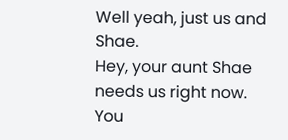Well yeah, just us and Shae.
Hey, your aunt Shae
needs us right now.
You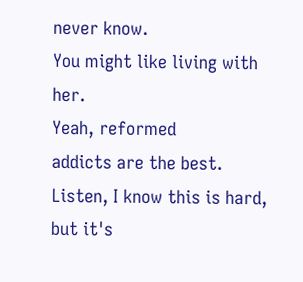never know.
You might like living with her.
Yeah, reformed
addicts are the best.
Listen, I know this is hard,
but it's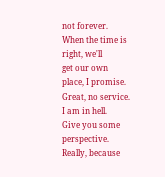not forever.
When the time is right, we'll
get our own place, I promise.
Great, no service.
I am in hell.
Give you some perspective.
Really, because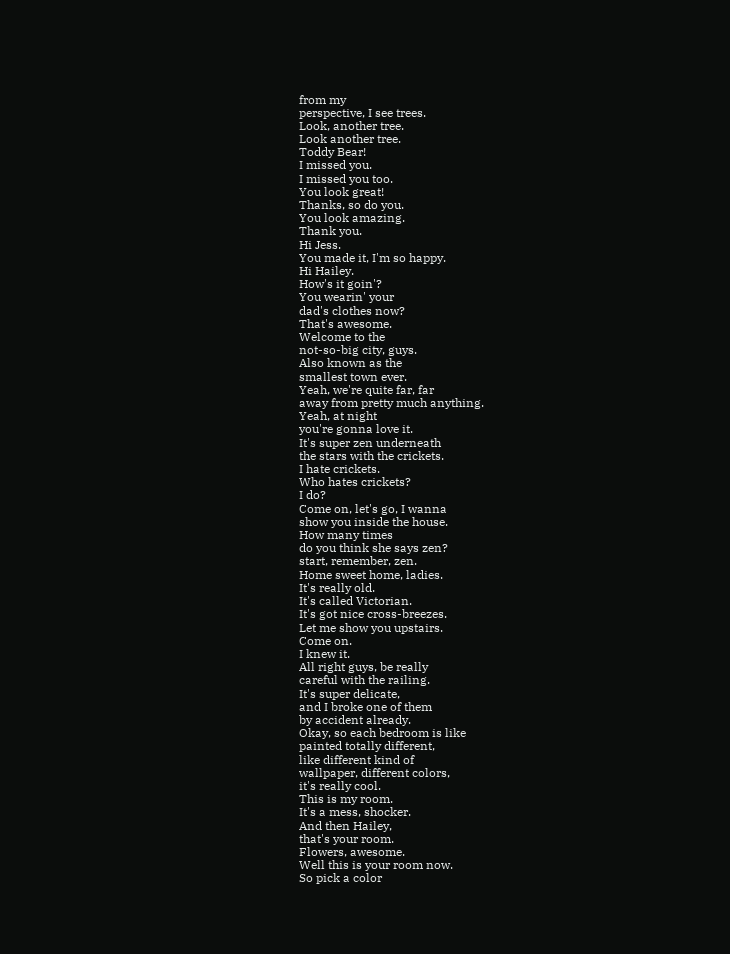from my
perspective, I see trees.
Look, another tree.
Look another tree.
Toddy Bear!
I missed you.
I missed you too.
You look great!
Thanks, so do you.
You look amazing.
Thank you.
Hi Jess.
You made it, I'm so happy.
Hi Hailey.
How's it goin'?
You wearin' your
dad's clothes now?
That's awesome.
Welcome to the
not-so-big city, guys.
Also known as the
smallest town ever.
Yeah, we're quite far, far
away from pretty much anything.
Yeah, at night
you're gonna love it.
It's super zen underneath
the stars with the crickets.
I hate crickets.
Who hates crickets?
I do?
Come on, let's go, I wanna
show you inside the house.
How many times
do you think she says zen?
start, remember, zen.
Home sweet home, ladies.
It's really old.
It's called Victorian.
It's got nice cross-breezes.
Let me show you upstairs.
Come on.
I knew it.
All right guys, be really
careful with the railing.
It's super delicate,
and I broke one of them
by accident already.
Okay, so each bedroom is like
painted totally different,
like different kind of
wallpaper, different colors,
it's really cool.
This is my room.
It's a mess, shocker.
And then Hailey,
that's your room.
Flowers, awesome.
Well this is your room now.
So pick a color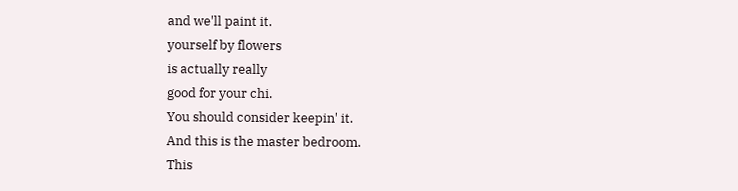and we'll paint it.
yourself by flowers
is actually really
good for your chi.
You should consider keepin' it.
And this is the master bedroom.
This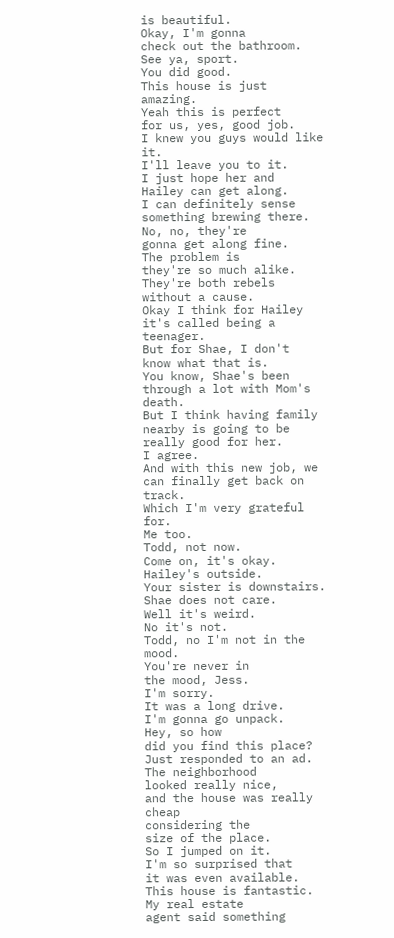is beautiful.
Okay, I'm gonna
check out the bathroom.
See ya, sport.
You did good.
This house is just amazing.
Yeah this is perfect
for us, yes, good job.
I knew you guys would like it.
I'll leave you to it.
I just hope her and
Hailey can get along.
I can definitely sense
something brewing there.
No, no, they're
gonna get along fine.
The problem is
they're so much alike.
They're both rebels
without a cause.
Okay I think for Hailey
it's called being a teenager.
But for Shae, I don't
know what that is.
You know, Shae's been
through a lot with Mom's death.
But I think having family
nearby is going to be
really good for her.
I agree.
And with this new job, we
can finally get back on track.
Which I'm very grateful for.
Me too.
Todd, not now.
Come on, it's okay.
Hailey's outside.
Your sister is downstairs.
Shae does not care.
Well it's weird.
No it's not.
Todd, no I'm not in the mood.
You're never in
the mood, Jess.
I'm sorry.
It was a long drive.
I'm gonna go unpack.
Hey, so how
did you find this place?
Just responded to an ad.
The neighborhood
looked really nice,
and the house was really cheap
considering the
size of the place.
So I jumped on it.
I'm so surprised that
it was even available.
This house is fantastic.
My real estate
agent said something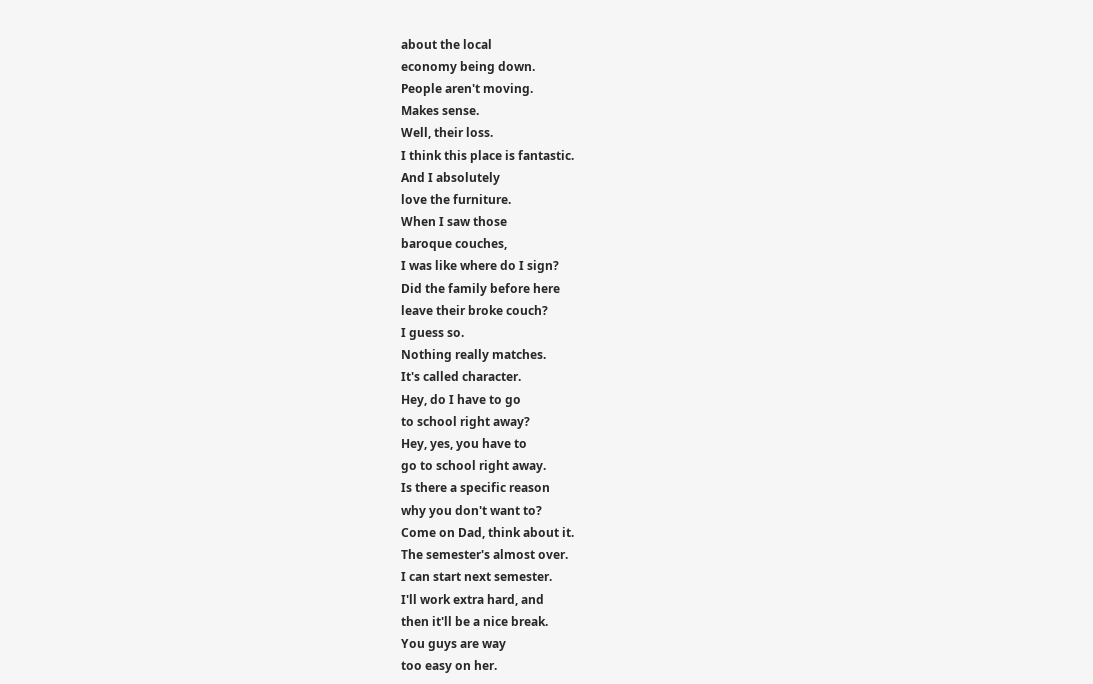about the local
economy being down.
People aren't moving.
Makes sense.
Well, their loss.
I think this place is fantastic.
And I absolutely
love the furniture.
When I saw those
baroque couches,
I was like where do I sign?
Did the family before here
leave their broke couch?
I guess so.
Nothing really matches.
It's called character.
Hey, do I have to go
to school right away?
Hey, yes, you have to
go to school right away.
Is there a specific reason
why you don't want to?
Come on Dad, think about it.
The semester's almost over.
I can start next semester.
I'll work extra hard, and
then it'll be a nice break.
You guys are way
too easy on her.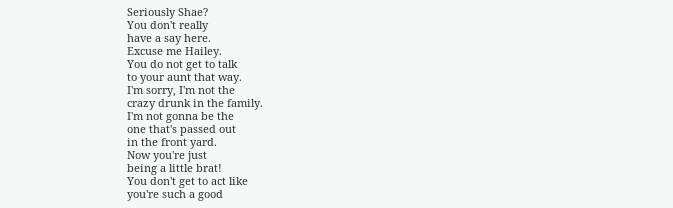Seriously Shae?
You don't really
have a say here.
Excuse me Hailey.
You do not get to talk
to your aunt that way.
I'm sorry, I'm not the
crazy drunk in the family.
I'm not gonna be the
one that's passed out
in the front yard.
Now you're just
being a little brat!
You don't get to act like
you're such a good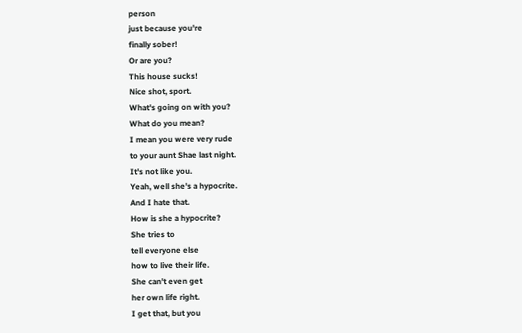person
just because you're
finally sober!
Or are you?
This house sucks!
Nice shot, sport.
What's going on with you?
What do you mean?
I mean you were very rude
to your aunt Shae last night.
It's not like you.
Yeah, well she's a hypocrite.
And I hate that.
How is she a hypocrite?
She tries to
tell everyone else
how to live their life.
She can't even get
her own life right.
I get that, but you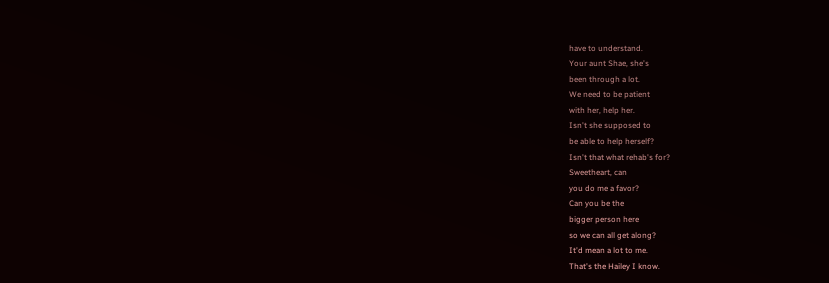have to understand.
Your aunt Shae, she's
been through a lot.
We need to be patient
with her, help her.
Isn't she supposed to
be able to help herself?
Isn't that what rehab's for?
Sweetheart, can
you do me a favor?
Can you be the
bigger person here
so we can all get along?
It'd mean a lot to me.
That's the Hailey I know.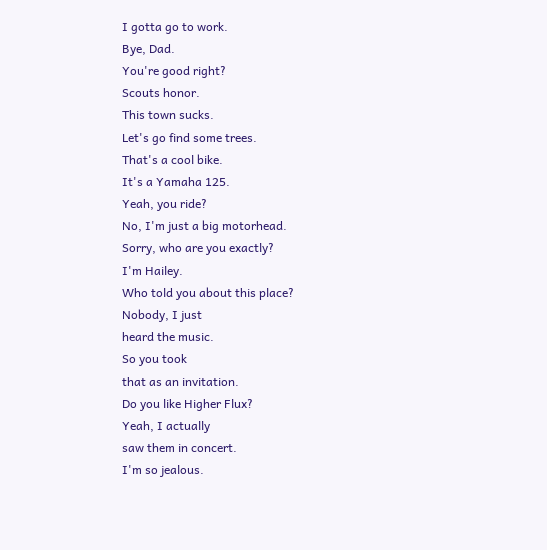I gotta go to work.
Bye, Dad.
You're good right?
Scouts honor.
This town sucks.
Let's go find some trees.
That's a cool bike.
It's a Yamaha 125.
Yeah, you ride?
No, I'm just a big motorhead.
Sorry, who are you exactly?
I'm Hailey.
Who told you about this place?
Nobody, I just
heard the music.
So you took
that as an invitation.
Do you like Higher Flux?
Yeah, I actually
saw them in concert.
I'm so jealous.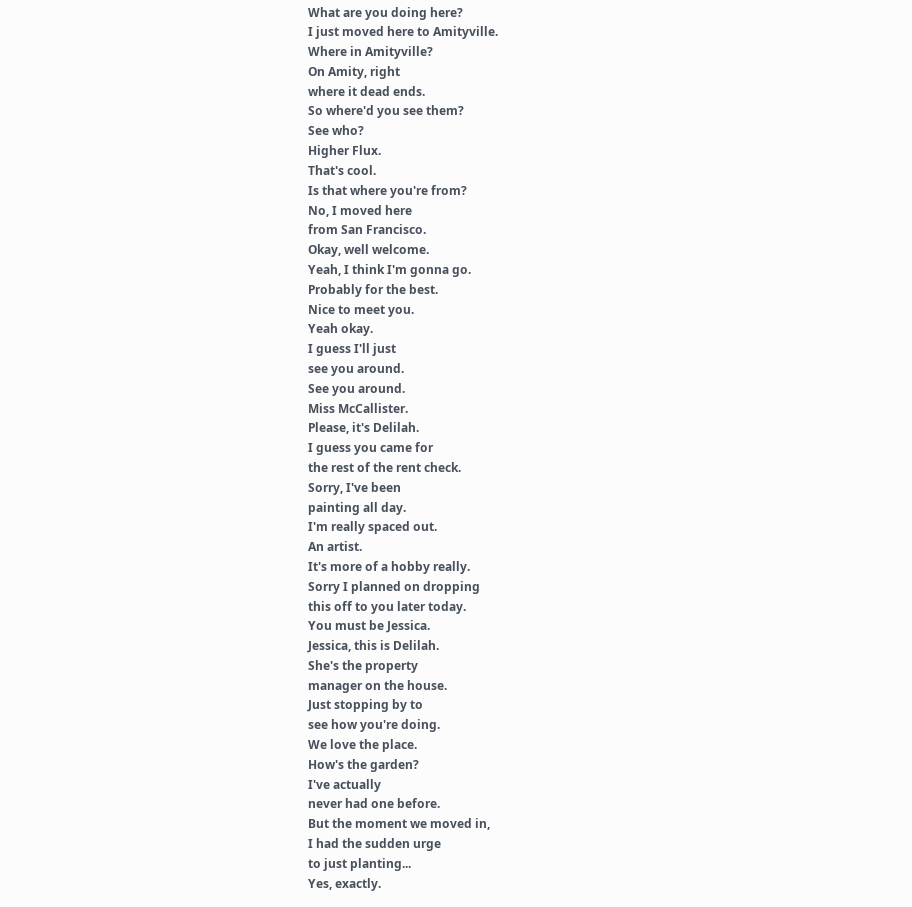What are you doing here?
I just moved here to Amityville.
Where in Amityville?
On Amity, right
where it dead ends.
So where'd you see them?
See who?
Higher Flux.
That's cool.
Is that where you're from?
No, I moved here
from San Francisco.
Okay, well welcome.
Yeah, I think I'm gonna go.
Probably for the best.
Nice to meet you.
Yeah okay.
I guess I'll just
see you around.
See you around.
Miss McCallister.
Please, it's Delilah.
I guess you came for
the rest of the rent check.
Sorry, I've been
painting all day.
I'm really spaced out.
An artist.
It's more of a hobby really.
Sorry I planned on dropping
this off to you later today.
You must be Jessica.
Jessica, this is Delilah.
She's the property
manager on the house.
Just stopping by to
see how you're doing.
We love the place.
How's the garden?
I've actually
never had one before.
But the moment we moved in,
I had the sudden urge
to just planting...
Yes, exactly.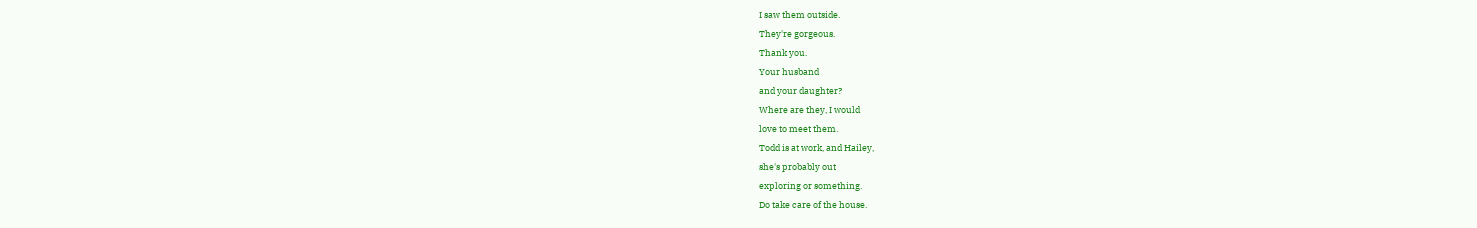I saw them outside.
They're gorgeous.
Thank you.
Your husband
and your daughter?
Where are they, I would
love to meet them.
Todd is at work, and Hailey,
she's probably out
exploring or something.
Do take care of the house.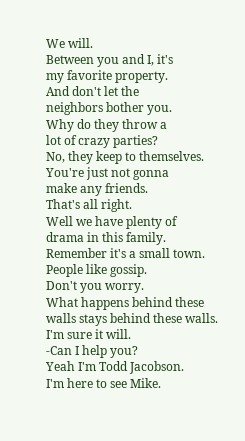We will.
Between you and I, it's
my favorite property.
And don't let the
neighbors bother you.
Why do they throw a
lot of crazy parties?
No, they keep to themselves.
You're just not gonna
make any friends.
That's all right.
Well we have plenty of
drama in this family.
Remember it's a small town.
People like gossip.
Don't you worry.
What happens behind these
walls stays behind these walls.
I'm sure it will.
-Can I help you?
Yeah I'm Todd Jacobson.
I'm here to see Mike.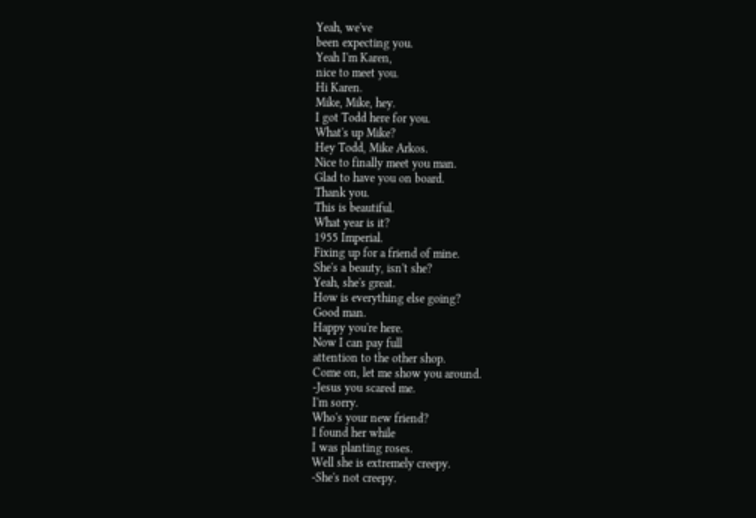Yeah, we've
been expecting you.
Yeah I'm Karen,
nice to meet you.
Hi Karen.
Mike, Mike, hey.
I got Todd here for you.
What's up Mike?
Hey Todd, Mike Arkos.
Nice to finally meet you man.
Glad to have you on board.
Thank you.
This is beautiful.
What year is it?
1955 Imperial.
Fixing up for a friend of mine.
She's a beauty, isn't she?
Yeah, she's great.
How is everything else going?
Good man.
Happy you're here.
Now I can pay full
attention to the other shop.
Come on, let me show you around.
-Jesus you scared me.
I'm sorry.
Who's your new friend?
I found her while
I was planting roses.
Well she is extremely creepy.
-She's not creepy.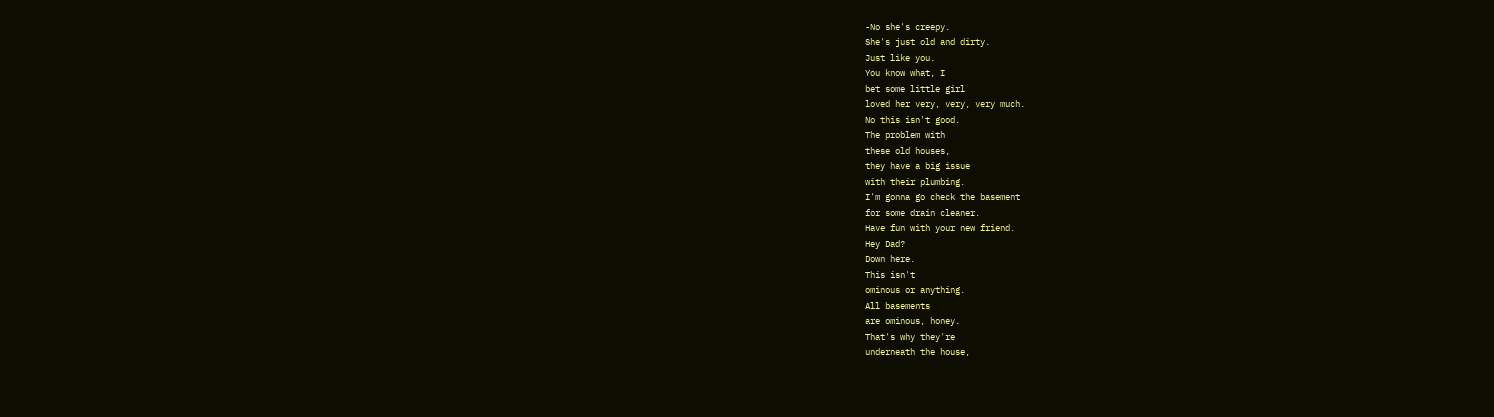-No she's creepy.
She's just old and dirty.
Just like you.
You know what, I
bet some little girl
loved her very, very, very much.
No this isn't good.
The problem with
these old houses,
they have a big issue
with their plumbing.
I'm gonna go check the basement
for some drain cleaner.
Have fun with your new friend.
Hey Dad?
Down here.
This isn't
ominous or anything.
All basements
are ominous, honey.
That's why they're
underneath the house,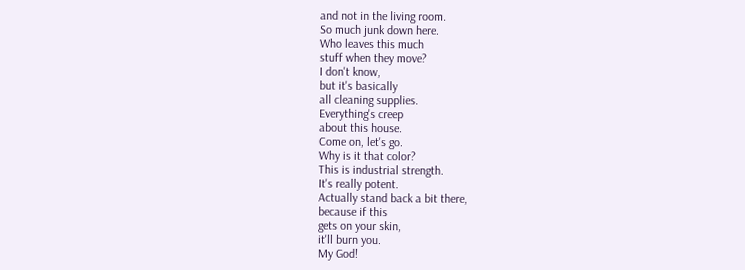and not in the living room.
So much junk down here.
Who leaves this much
stuff when they move?
I don't know,
but it's basically
all cleaning supplies.
Everything's creep
about this house.
Come on, let's go.
Why is it that color?
This is industrial strength.
It's really potent.
Actually stand back a bit there,
because if this
gets on your skin,
it'll burn you.
My God!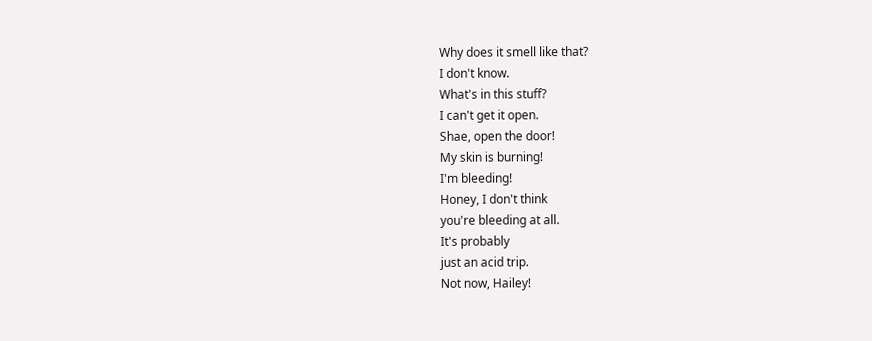Why does it smell like that?
I don't know.
What's in this stuff?
I can't get it open.
Shae, open the door!
My skin is burning!
I'm bleeding!
Honey, I don't think
you're bleeding at all.
It's probably
just an acid trip.
Not now, Hailey!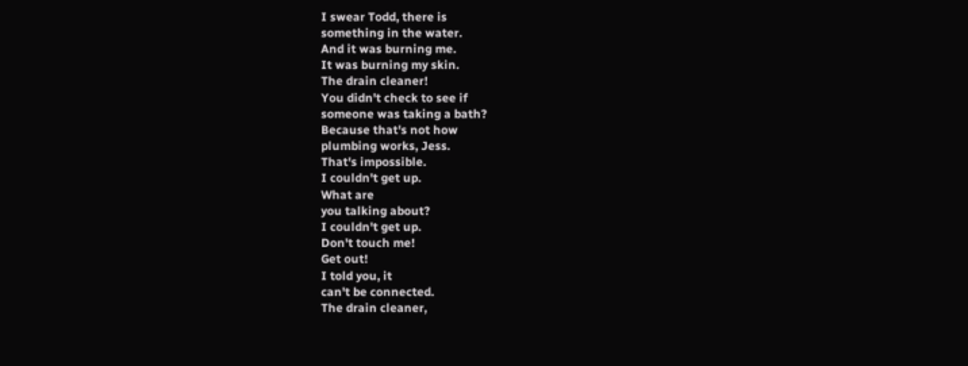I swear Todd, there is
something in the water.
And it was burning me.
It was burning my skin.
The drain cleaner!
You didn't check to see if
someone was taking a bath?
Because that's not how
plumbing works, Jess.
That's impossible.
I couldn't get up.
What are
you talking about?
I couldn't get up.
Don't touch me!
Get out!
I told you, it
can't be connected.
The drain cleaner,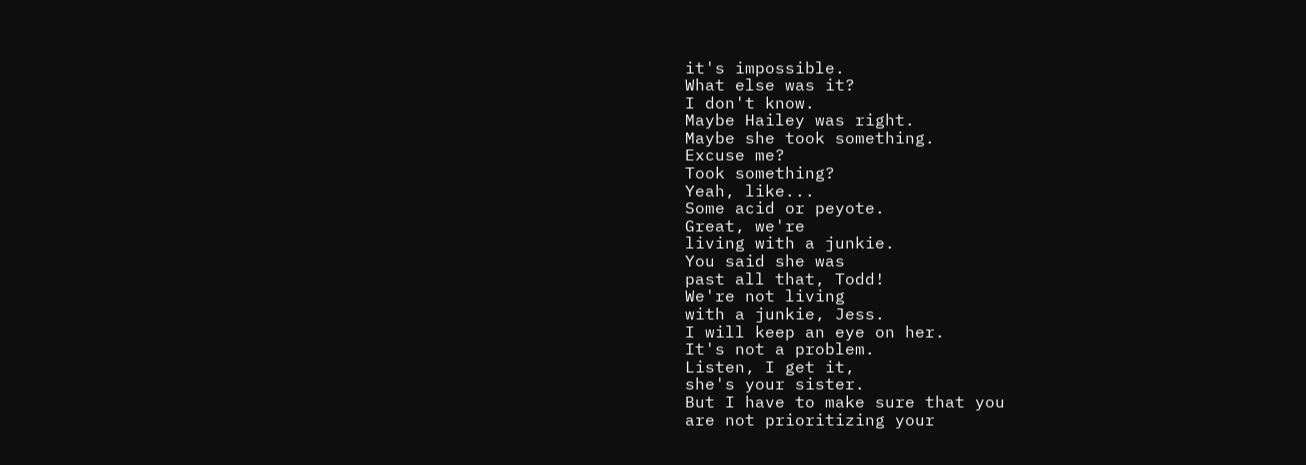it's impossible.
What else was it?
I don't know.
Maybe Hailey was right.
Maybe she took something.
Excuse me?
Took something?
Yeah, like...
Some acid or peyote.
Great, we're
living with a junkie.
You said she was
past all that, Todd!
We're not living
with a junkie, Jess.
I will keep an eye on her.
It's not a problem.
Listen, I get it,
she's your sister.
But I have to make sure that you
are not prioritizing your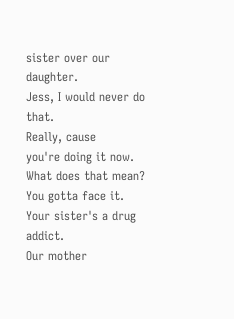sister over our daughter.
Jess, I would never do that.
Really, cause
you're doing it now.
What does that mean?
You gotta face it.
Your sister's a drug addict.
Our mother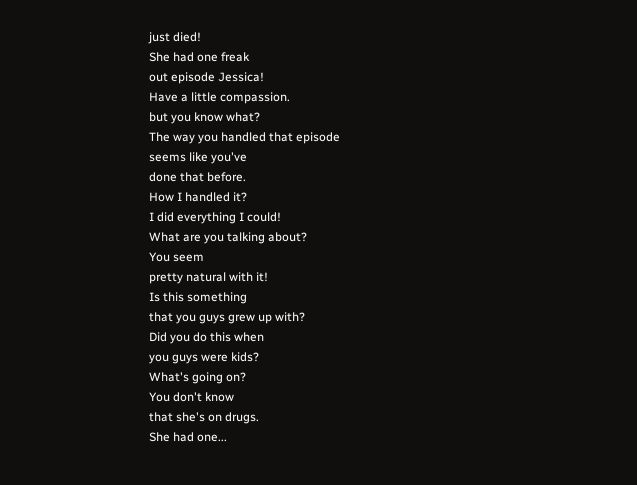just died!
She had one freak
out episode Jessica!
Have a little compassion.
but you know what?
The way you handled that episode
seems like you've
done that before.
How I handled it?
I did everything I could!
What are you talking about?
You seem
pretty natural with it!
Is this something
that you guys grew up with?
Did you do this when
you guys were kids?
What's going on?
You don't know
that she's on drugs.
She had one...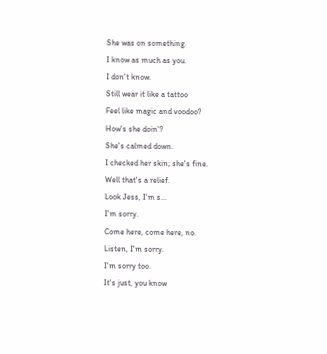She was on something.
I know as much as you.
I don't know.
Still wear it like a tattoo
Feel like magic and voodoo?
How's she doin'?
She's calmed down.
I checked her skin; she's fine.
Well that's a relief.
Look Jess, I'm s...
I'm sorry.
Come here, come here, no.
Listen, I'm sorry.
I'm sorry too.
It's just, you know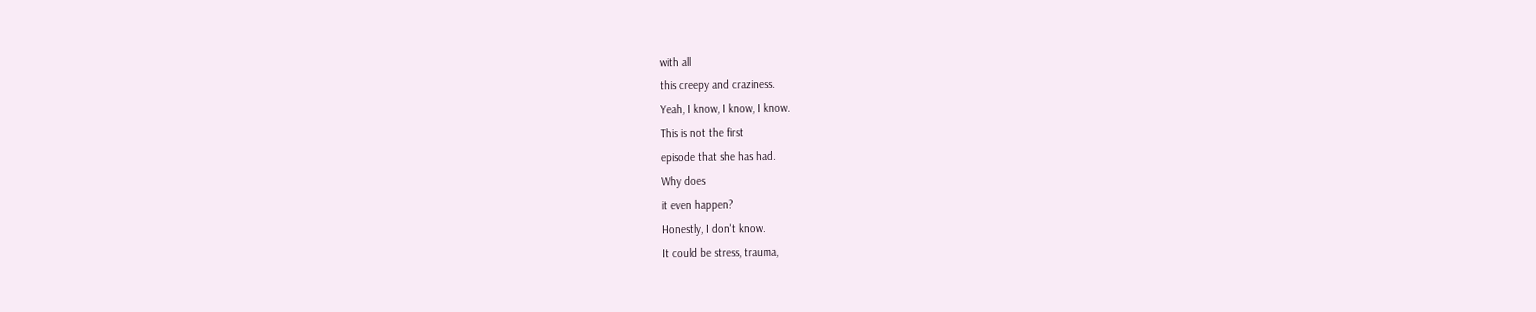with all
this creepy and craziness.
Yeah, I know, I know, I know.
This is not the first
episode that she has had.
Why does
it even happen?
Honestly, I don't know.
It could be stress, trauma,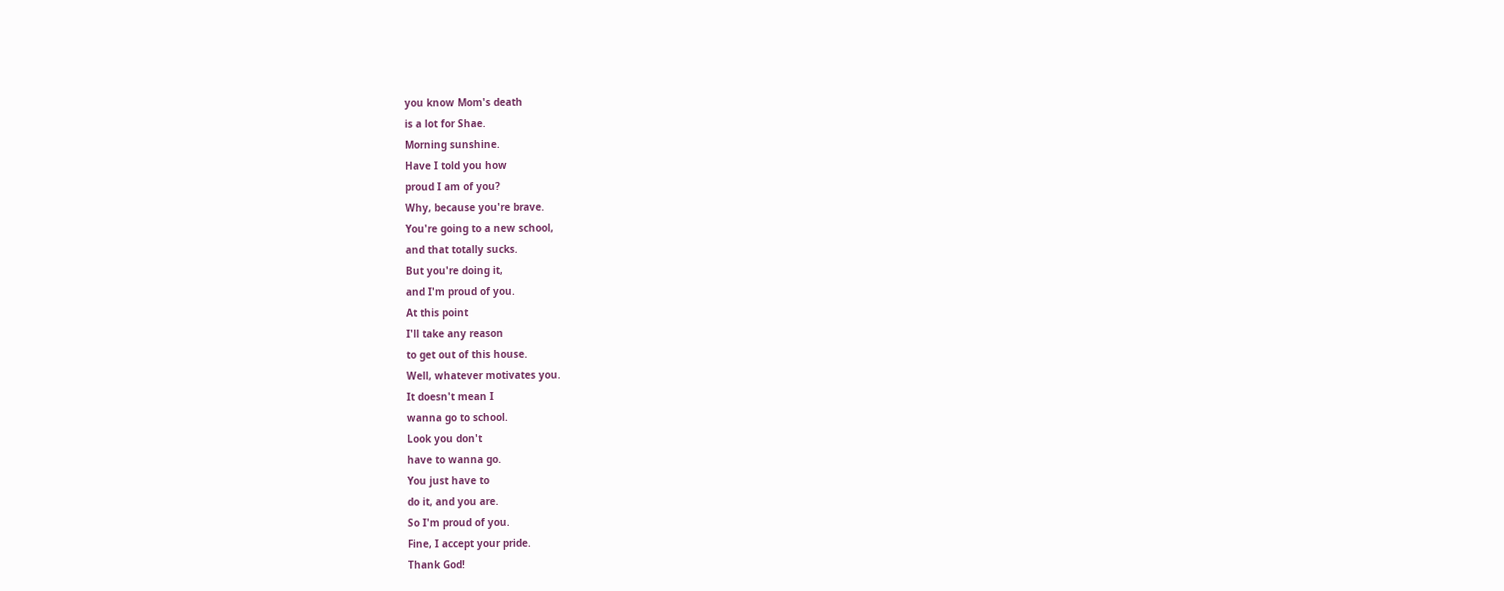you know Mom's death
is a lot for Shae.
Morning sunshine.
Have I told you how
proud I am of you?
Why, because you're brave.
You're going to a new school,
and that totally sucks.
But you're doing it,
and I'm proud of you.
At this point
I'll take any reason
to get out of this house.
Well, whatever motivates you.
It doesn't mean I
wanna go to school.
Look you don't
have to wanna go.
You just have to
do it, and you are.
So I'm proud of you.
Fine, I accept your pride.
Thank God!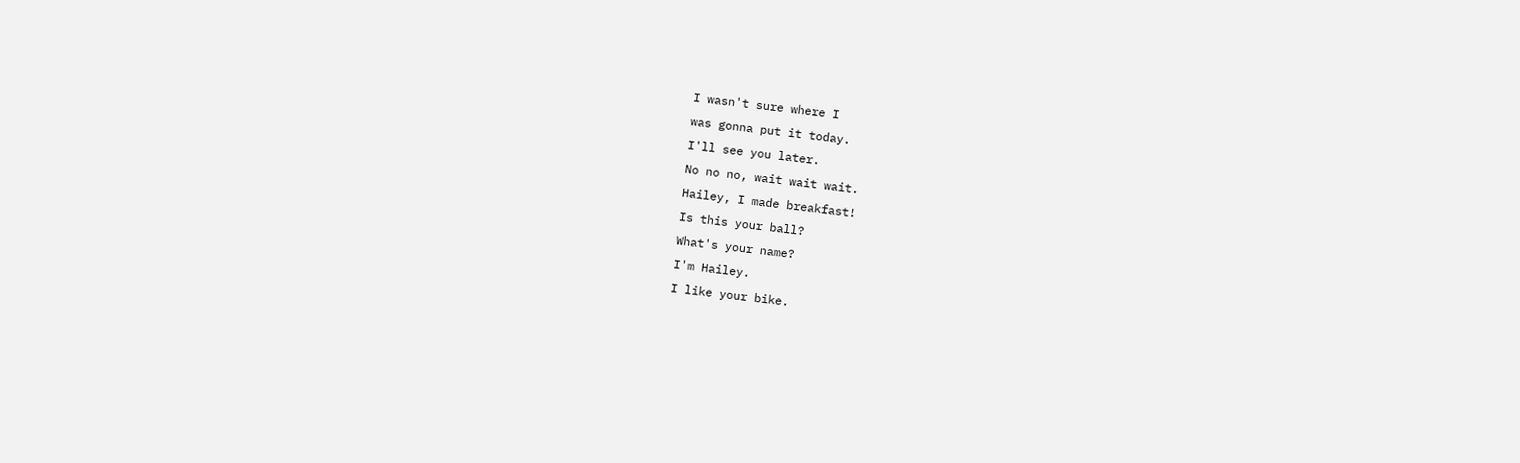I wasn't sure where I
was gonna put it today.
I'll see you later.
No no no, wait wait wait.
Hailey, I made breakfast!
Is this your ball?
What's your name?
I'm Hailey.
I like your bike.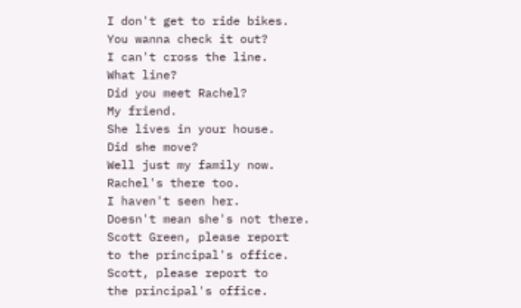I don't get to ride bikes.
You wanna check it out?
I can't cross the line.
What line?
Did you meet Rachel?
My friend.
She lives in your house.
Did she move?
Well just my family now.
Rachel's there too.
I haven't seen her.
Doesn't mean she's not there.
Scott Green, please report
to the principal's office.
Scott, please report to
the principal's office.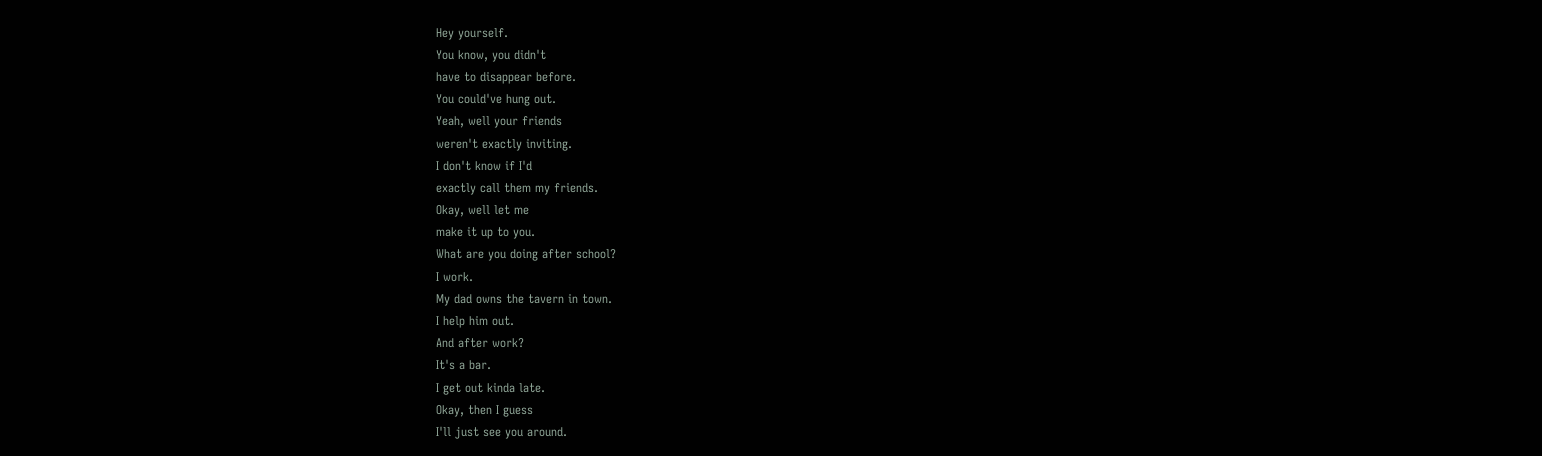Hey yourself.
You know, you didn't
have to disappear before.
You could've hung out.
Yeah, well your friends
weren't exactly inviting.
I don't know if I'd
exactly call them my friends.
Okay, well let me
make it up to you.
What are you doing after school?
I work.
My dad owns the tavern in town.
I help him out.
And after work?
It's a bar.
I get out kinda late.
Okay, then I guess
I'll just see you around.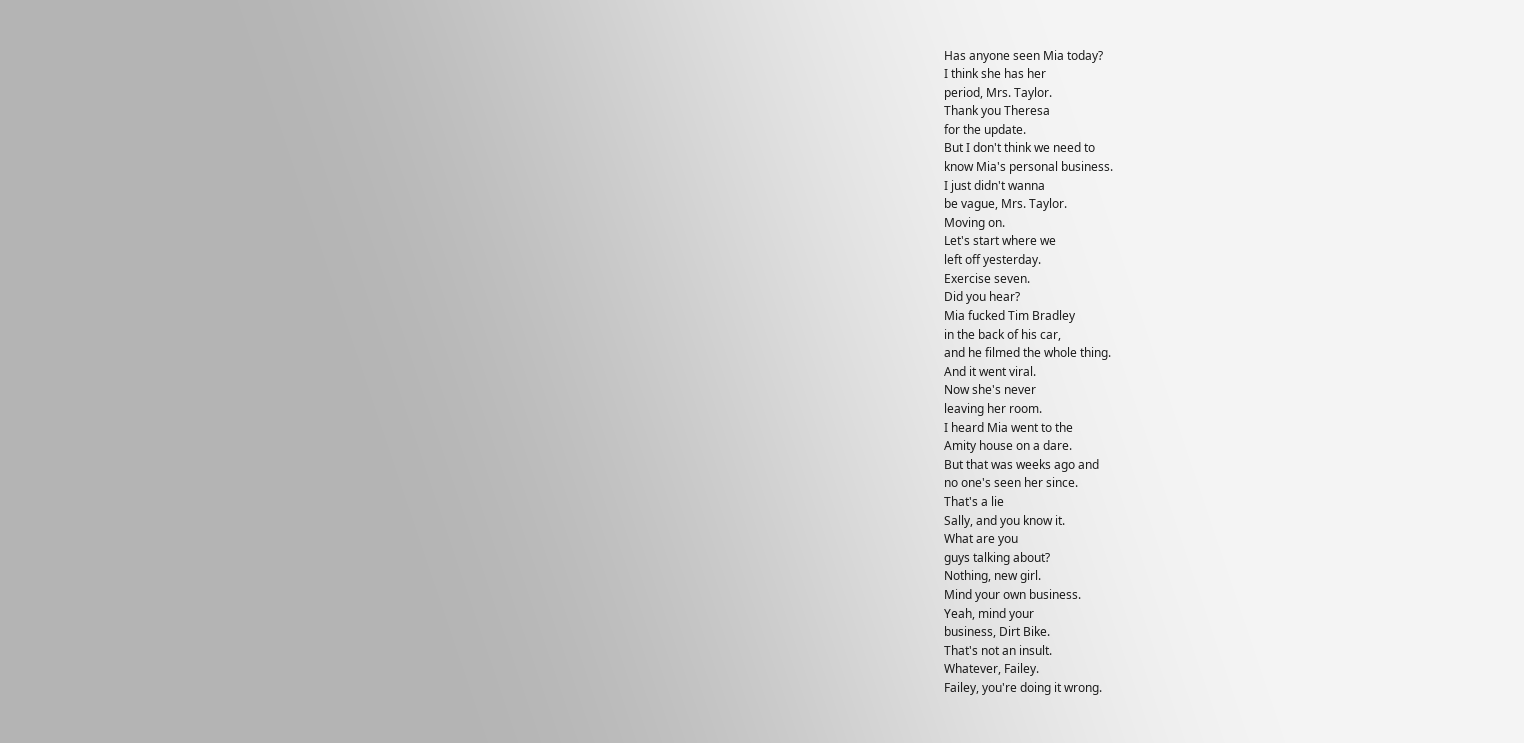Has anyone seen Mia today?
I think she has her
period, Mrs. Taylor.
Thank you Theresa
for the update.
But I don't think we need to
know Mia's personal business.
I just didn't wanna
be vague, Mrs. Taylor.
Moving on.
Let's start where we
left off yesterday.
Exercise seven.
Did you hear?
Mia fucked Tim Bradley
in the back of his car,
and he filmed the whole thing.
And it went viral.
Now she's never
leaving her room.
I heard Mia went to the
Amity house on a dare.
But that was weeks ago and
no one's seen her since.
That's a lie
Sally, and you know it.
What are you
guys talking about?
Nothing, new girl.
Mind your own business.
Yeah, mind your
business, Dirt Bike.
That's not an insult.
Whatever, Failey.
Failey, you're doing it wrong.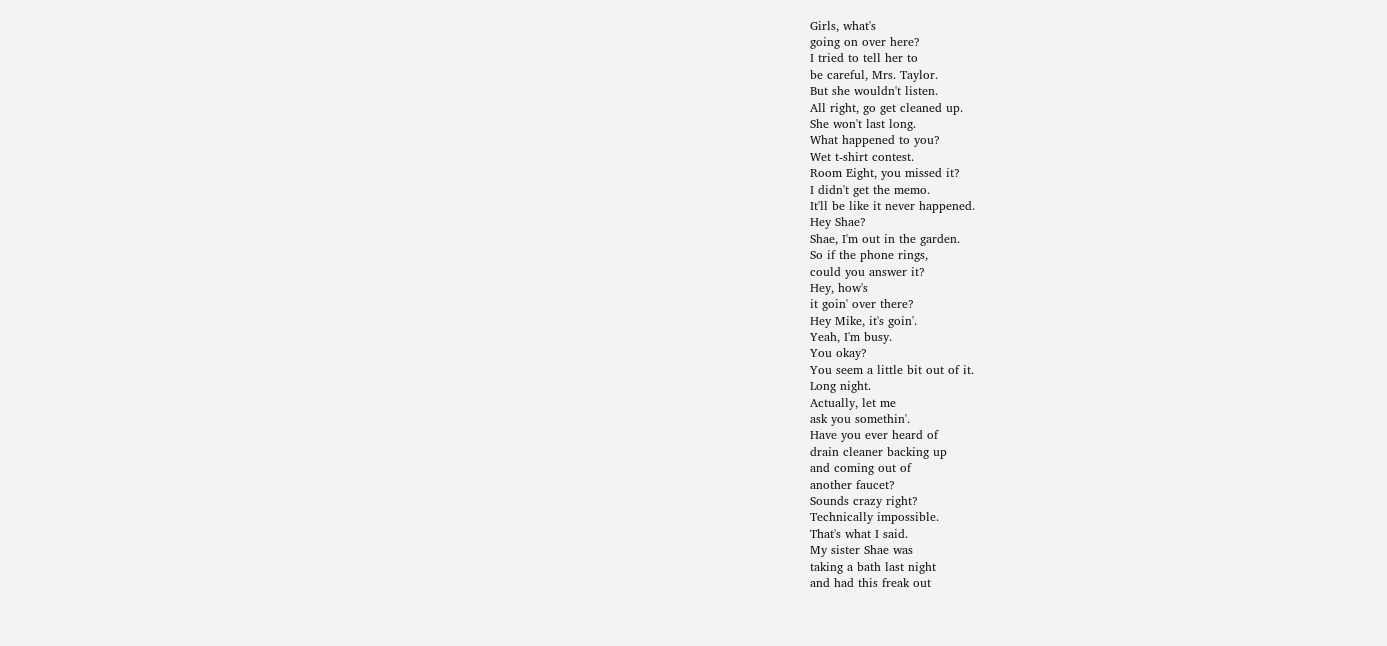Girls, what's
going on over here?
I tried to tell her to
be careful, Mrs. Taylor.
But she wouldn't listen.
All right, go get cleaned up.
She won't last long.
What happened to you?
Wet t-shirt contest.
Room Eight, you missed it?
I didn't get the memo.
It'll be like it never happened.
Hey Shae?
Shae, I'm out in the garden.
So if the phone rings,
could you answer it?
Hey, how's
it goin' over there?
Hey Mike, it's goin'.
Yeah, I'm busy.
You okay?
You seem a little bit out of it.
Long night.
Actually, let me
ask you somethin'.
Have you ever heard of
drain cleaner backing up
and coming out of
another faucet?
Sounds crazy right?
Technically impossible.
That's what I said.
My sister Shae was
taking a bath last night
and had this freak out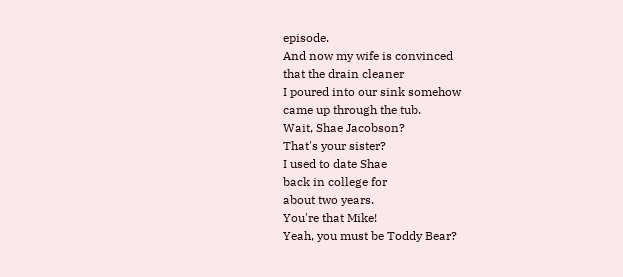episode.
And now my wife is convinced
that the drain cleaner
I poured into our sink somehow
came up through the tub.
Wait, Shae Jacobson?
That's your sister?
I used to date Shae
back in college for
about two years.
You're that Mike!
Yeah, you must be Toddy Bear?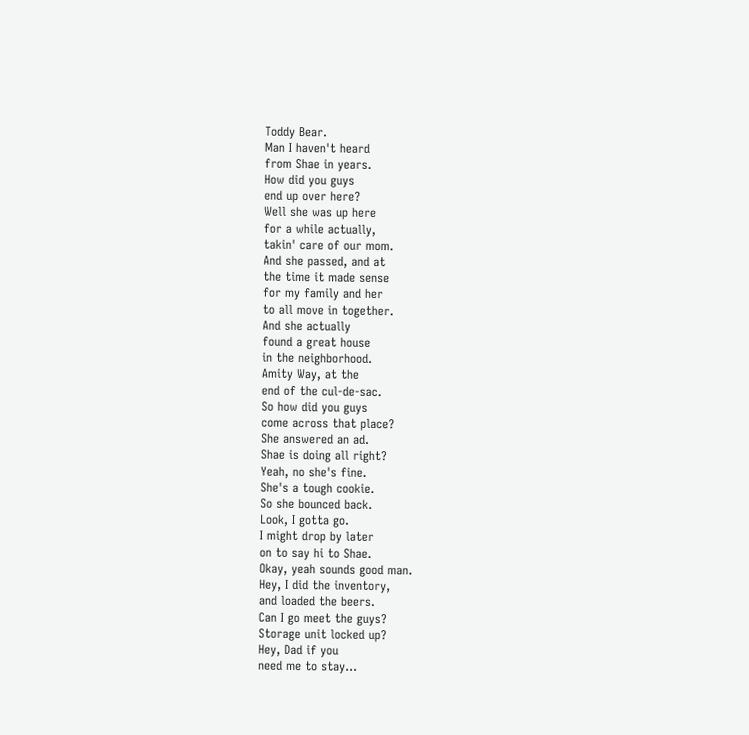Toddy Bear.
Man I haven't heard
from Shae in years.
How did you guys
end up over here?
Well she was up here
for a while actually,
takin' care of our mom.
And she passed, and at
the time it made sense
for my family and her
to all move in together.
And she actually
found a great house
in the neighborhood.
Amity Way, at the
end of the cul-de-sac.
So how did you guys
come across that place?
She answered an ad.
Shae is doing all right?
Yeah, no she's fine.
She's a tough cookie.
So she bounced back.
Look, I gotta go.
I might drop by later
on to say hi to Shae.
Okay, yeah sounds good man.
Hey, I did the inventory,
and loaded the beers.
Can I go meet the guys?
Storage unit locked up?
Hey, Dad if you
need me to stay...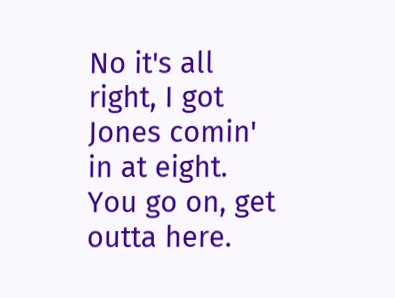No it's all right, I got
Jones comin' in at eight.
You go on, get outta here.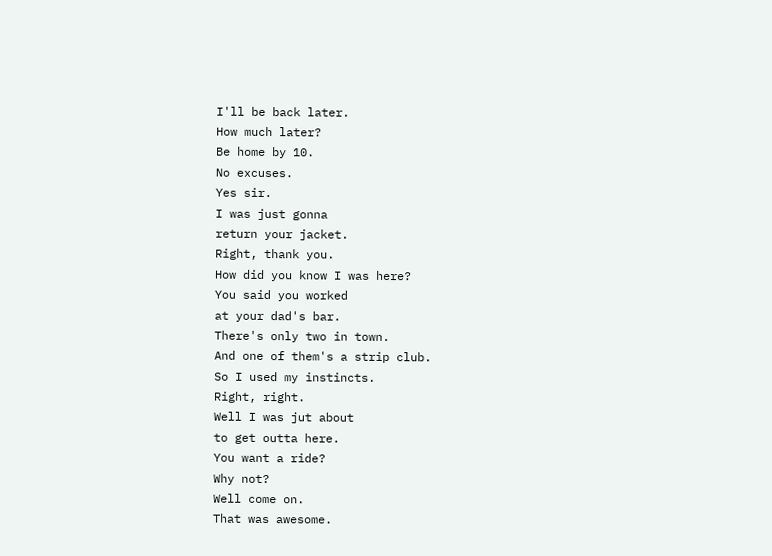I'll be back later.
How much later?
Be home by 10.
No excuses.
Yes sir.
I was just gonna
return your jacket.
Right, thank you.
How did you know I was here?
You said you worked
at your dad's bar.
There's only two in town.
And one of them's a strip club.
So I used my instincts.
Right, right.
Well I was jut about
to get outta here.
You want a ride?
Why not?
Well come on.
That was awesome.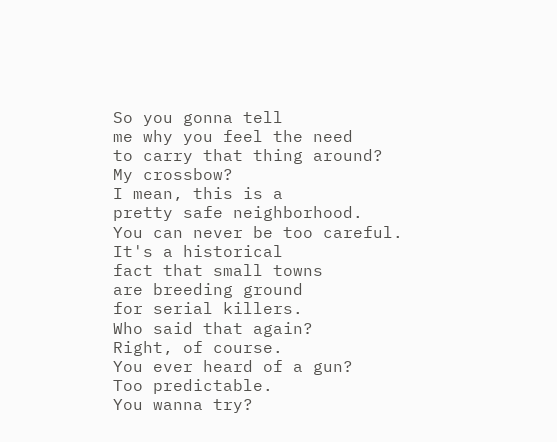So you gonna tell
me why you feel the need
to carry that thing around?
My crossbow?
I mean, this is a
pretty safe neighborhood.
You can never be too careful.
It's a historical
fact that small towns
are breeding ground
for serial killers.
Who said that again?
Right, of course.
You ever heard of a gun?
Too predictable.
You wanna try?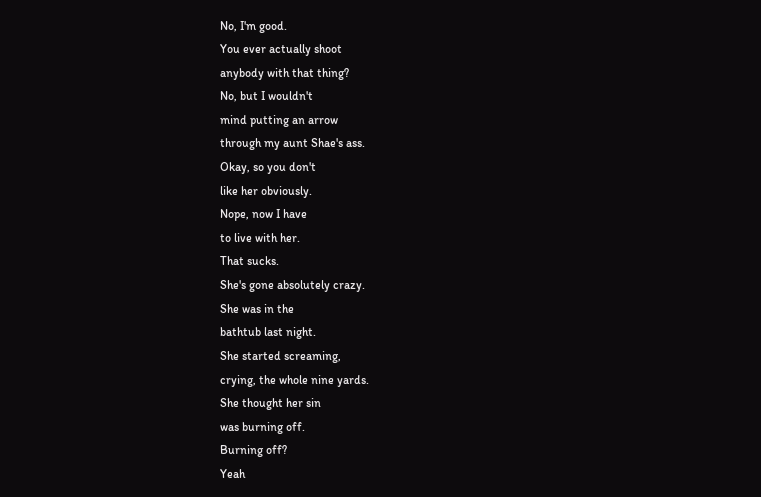No, I'm good.
You ever actually shoot
anybody with that thing?
No, but I wouldn't
mind putting an arrow
through my aunt Shae's ass.
Okay, so you don't
like her obviously.
Nope, now I have
to live with her.
That sucks.
She's gone absolutely crazy.
She was in the
bathtub last night.
She started screaming,
crying, the whole nine yards.
She thought her sin
was burning off.
Burning off?
Yeah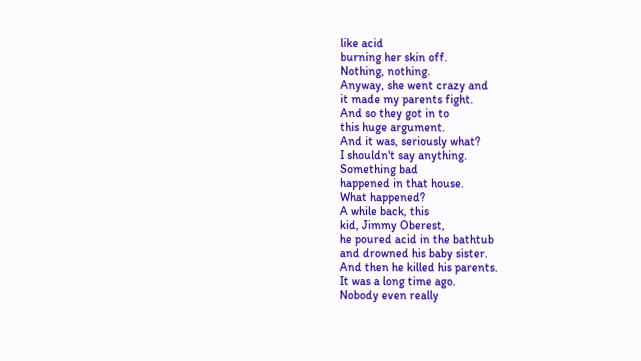like acid
burning her skin off.
Nothing, nothing.
Anyway, she went crazy and
it made my parents fight.
And so they got in to
this huge argument.
And it was, seriously what?
I shouldn't say anything.
Something bad
happened in that house.
What happened?
A while back, this
kid, Jimmy Oberest,
he poured acid in the bathtub
and drowned his baby sister.
And then he killed his parents.
It was a long time ago.
Nobody even really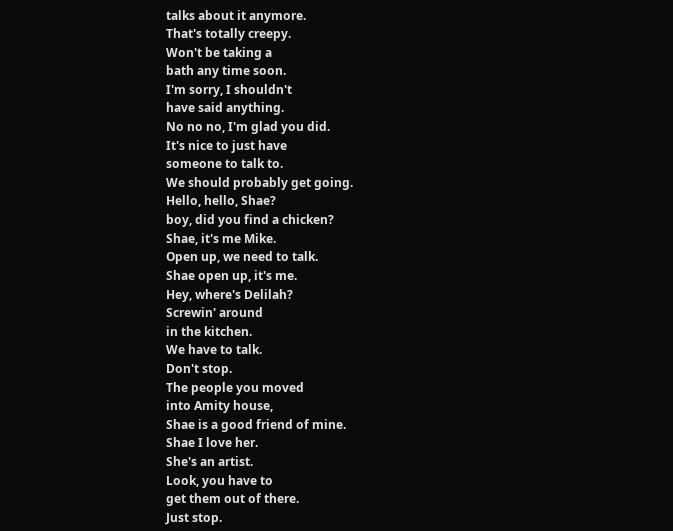talks about it anymore.
That's totally creepy.
Won't be taking a
bath any time soon.
I'm sorry, I shouldn't
have said anything.
No no no, I'm glad you did.
It's nice to just have
someone to talk to.
We should probably get going.
Hello, hello, Shae?
boy, did you find a chicken?
Shae, it's me Mike.
Open up, we need to talk.
Shae open up, it's me.
Hey, where's Delilah?
Screwin' around
in the kitchen.
We have to talk.
Don't stop.
The people you moved
into Amity house,
Shae is a good friend of mine.
Shae I love her.
She's an artist.
Look, you have to
get them out of there.
Just stop.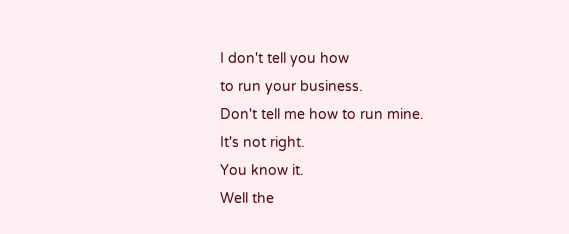I don't tell you how
to run your business.
Don't tell me how to run mine.
It's not right.
You know it.
Well the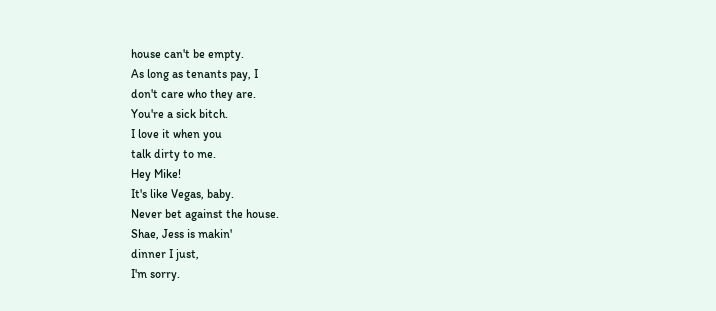house can't be empty.
As long as tenants pay, I
don't care who they are.
You're a sick bitch.
I love it when you
talk dirty to me.
Hey Mike!
It's like Vegas, baby.
Never bet against the house.
Shae, Jess is makin'
dinner I just,
I'm sorry.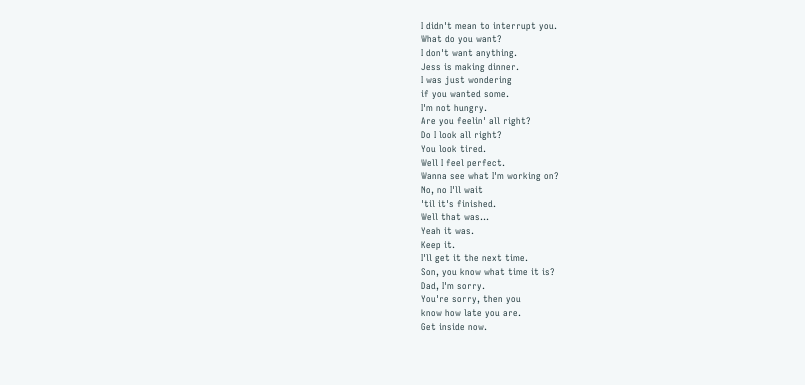I didn't mean to interrupt you.
What do you want?
I don't want anything.
Jess is making dinner.
I was just wondering
if you wanted some.
I'm not hungry.
Are you feelin' all right?
Do I look all right?
You look tired.
Well I feel perfect.
Wanna see what I'm working on?
No, no I'll wait
'til it's finished.
Well that was...
Yeah it was.
Keep it.
I'll get it the next time.
Son, you know what time it is?
Dad, I'm sorry.
You're sorry, then you
know how late you are.
Get inside now.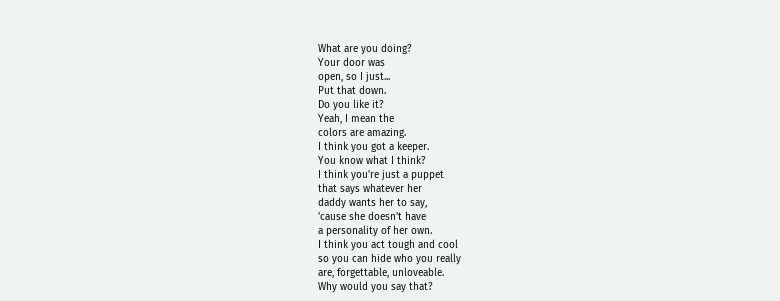What are you doing?
Your door was
open, so I just...
Put that down.
Do you like it?
Yeah, I mean the
colors are amazing.
I think you got a keeper.
You know what I think?
I think you're just a puppet
that says whatever her
daddy wants her to say,
'cause she doesn't have
a personality of her own.
I think you act tough and cool
so you can hide who you really
are, forgettable, unloveable.
Why would you say that?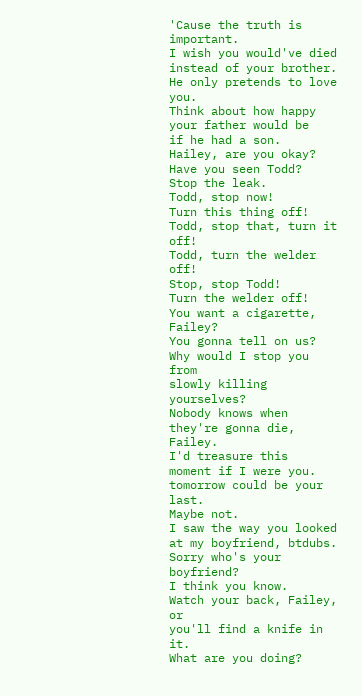'Cause the truth is important.
I wish you would've died
instead of your brother.
He only pretends to love you.
Think about how happy
your father would be
if he had a son.
Hailey, are you okay?
Have you seen Todd?
Stop the leak.
Todd, stop now!
Turn this thing off!
Todd, stop that, turn it off!
Todd, turn the welder off!
Stop, stop Todd!
Turn the welder off!
You want a cigarette, Failey?
You gonna tell on us?
Why would I stop you from
slowly killing yourselves?
Nobody knows when
they're gonna die, Failey.
I'd treasure this
moment if I were you.
tomorrow could be your last.
Maybe not.
I saw the way you looked
at my boyfriend, btdubs.
Sorry who's your boyfriend?
I think you know.
Watch your back, Failey, or
you'll find a knife in it.
What are you doing?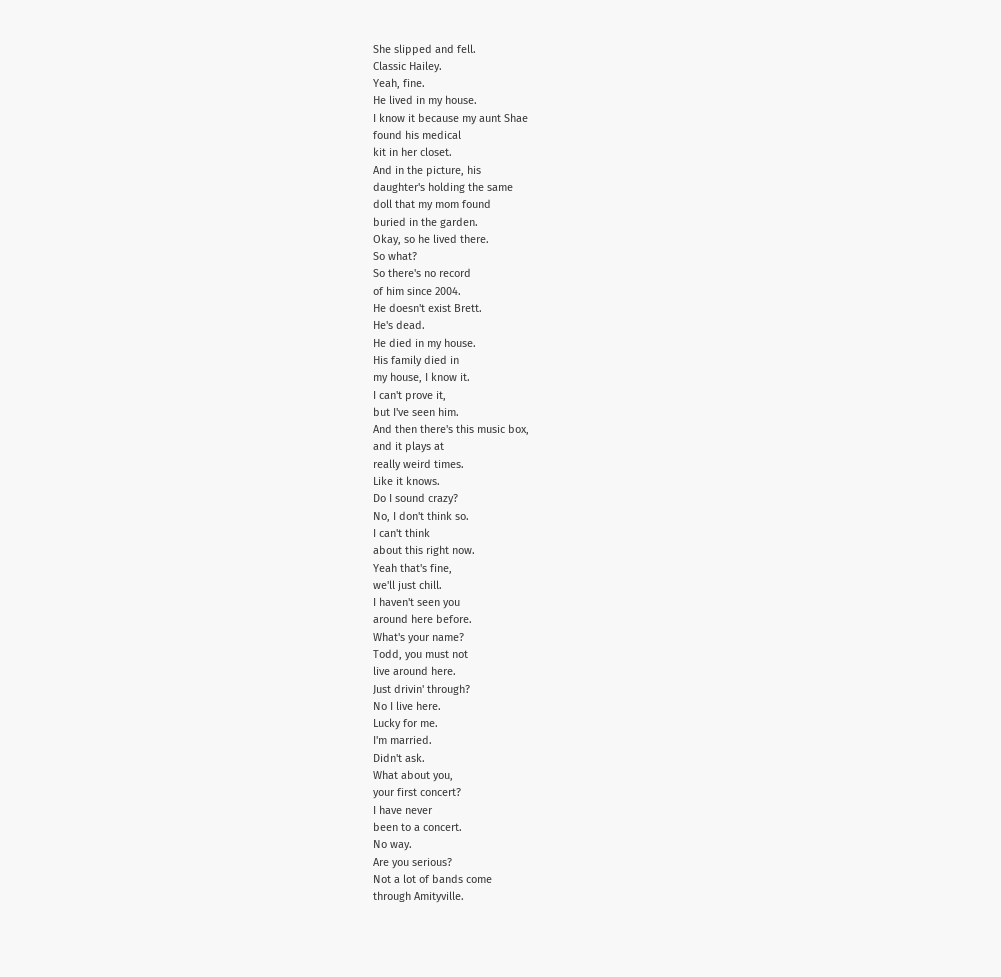She slipped and fell.
Classic Hailey.
Yeah, fine.
He lived in my house.
I know it because my aunt Shae
found his medical
kit in her closet.
And in the picture, his
daughter's holding the same
doll that my mom found
buried in the garden.
Okay, so he lived there.
So what?
So there's no record
of him since 2004.
He doesn't exist Brett.
He's dead.
He died in my house.
His family died in
my house, I know it.
I can't prove it,
but I've seen him.
And then there's this music box,
and it plays at
really weird times.
Like it knows.
Do I sound crazy?
No, I don't think so.
I can't think
about this right now.
Yeah that's fine,
we'll just chill.
I haven't seen you
around here before.
What's your name?
Todd, you must not
live around here.
Just drivin' through?
No I live here.
Lucky for me.
I'm married.
Didn't ask.
What about you,
your first concert?
I have never
been to a concert.
No way.
Are you serious?
Not a lot of bands come
through Amityville.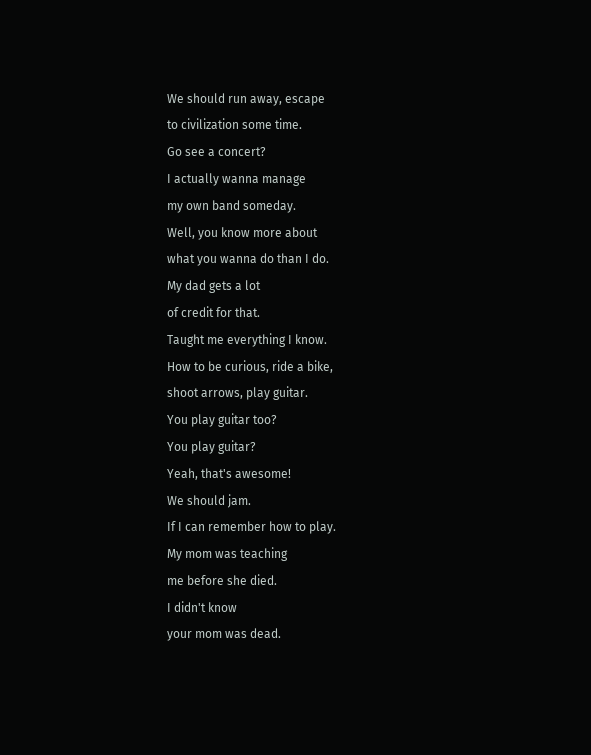We should run away, escape
to civilization some time.
Go see a concert?
I actually wanna manage
my own band someday.
Well, you know more about
what you wanna do than I do.
My dad gets a lot
of credit for that.
Taught me everything I know.
How to be curious, ride a bike,
shoot arrows, play guitar.
You play guitar too?
You play guitar?
Yeah, that's awesome!
We should jam.
If I can remember how to play.
My mom was teaching
me before she died.
I didn't know
your mom was dead.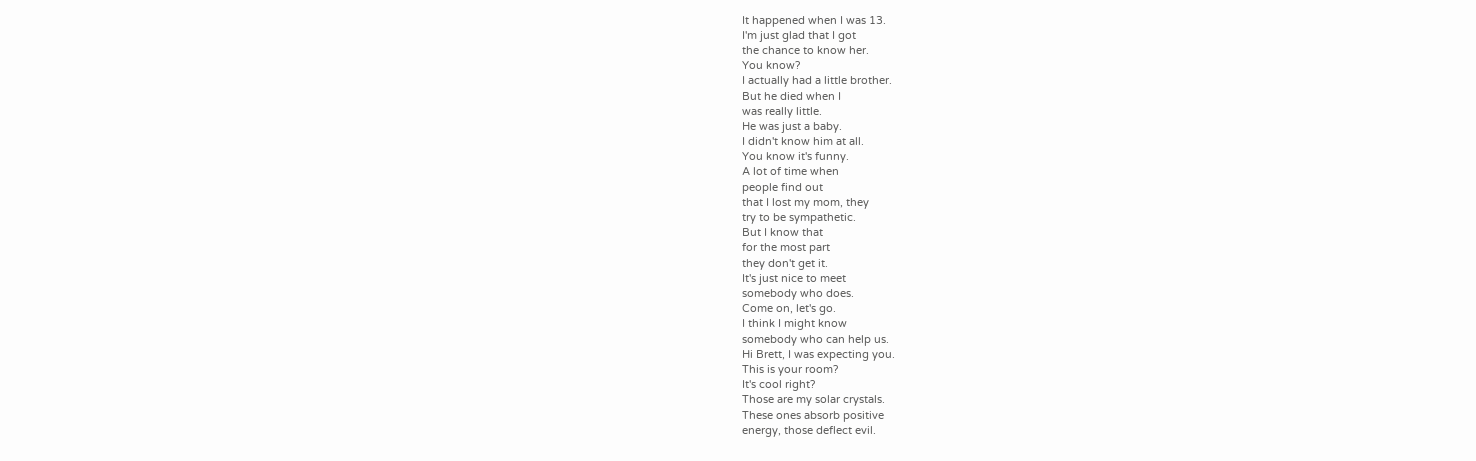It happened when I was 13.
I'm just glad that I got
the chance to know her.
You know?
I actually had a little brother.
But he died when I
was really little.
He was just a baby.
I didn't know him at all.
You know it's funny.
A lot of time when
people find out
that I lost my mom, they
try to be sympathetic.
But I know that
for the most part
they don't get it.
It's just nice to meet
somebody who does.
Come on, let's go.
I think I might know
somebody who can help us.
Hi Brett, I was expecting you.
This is your room?
It's cool right?
Those are my solar crystals.
These ones absorb positive
energy, those deflect evil.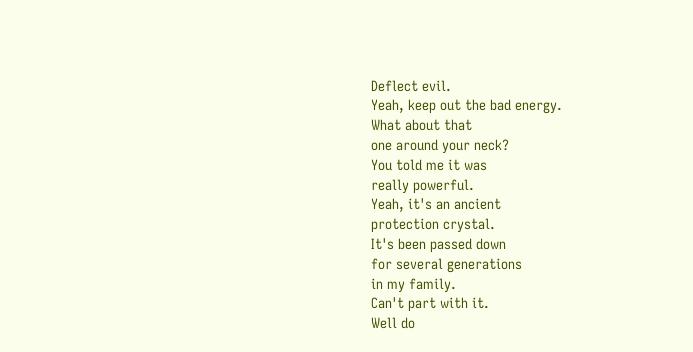Deflect evil.
Yeah, keep out the bad energy.
What about that
one around your neck?
You told me it was
really powerful.
Yeah, it's an ancient
protection crystal.
It's been passed down
for several generations
in my family.
Can't part with it.
Well do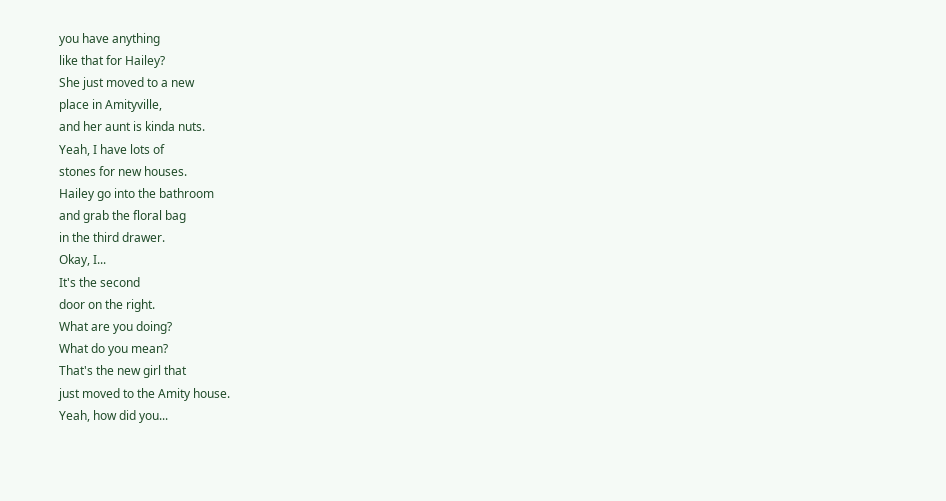you have anything
like that for Hailey?
She just moved to a new
place in Amityville,
and her aunt is kinda nuts.
Yeah, I have lots of
stones for new houses.
Hailey go into the bathroom
and grab the floral bag
in the third drawer.
Okay, I...
It's the second
door on the right.
What are you doing?
What do you mean?
That's the new girl that
just moved to the Amity house.
Yeah, how did you...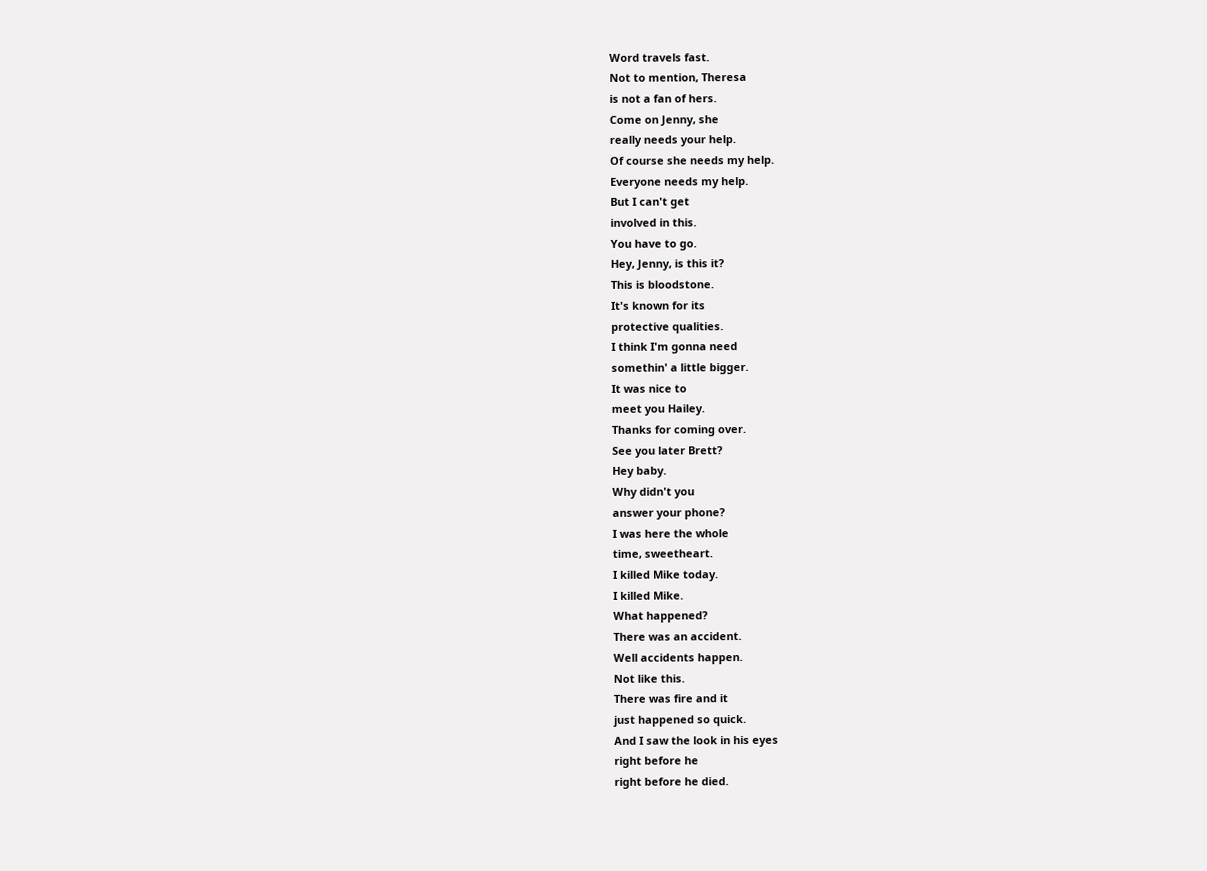Word travels fast.
Not to mention, Theresa
is not a fan of hers.
Come on Jenny, she
really needs your help.
Of course she needs my help.
Everyone needs my help.
But I can't get
involved in this.
You have to go.
Hey, Jenny, is this it?
This is bloodstone.
It's known for its
protective qualities.
I think I'm gonna need
somethin' a little bigger.
It was nice to
meet you Hailey.
Thanks for coming over.
See you later Brett?
Hey baby.
Why didn't you
answer your phone?
I was here the whole
time, sweetheart.
I killed Mike today.
I killed Mike.
What happened?
There was an accident.
Well accidents happen.
Not like this.
There was fire and it
just happened so quick.
And I saw the look in his eyes
right before he
right before he died.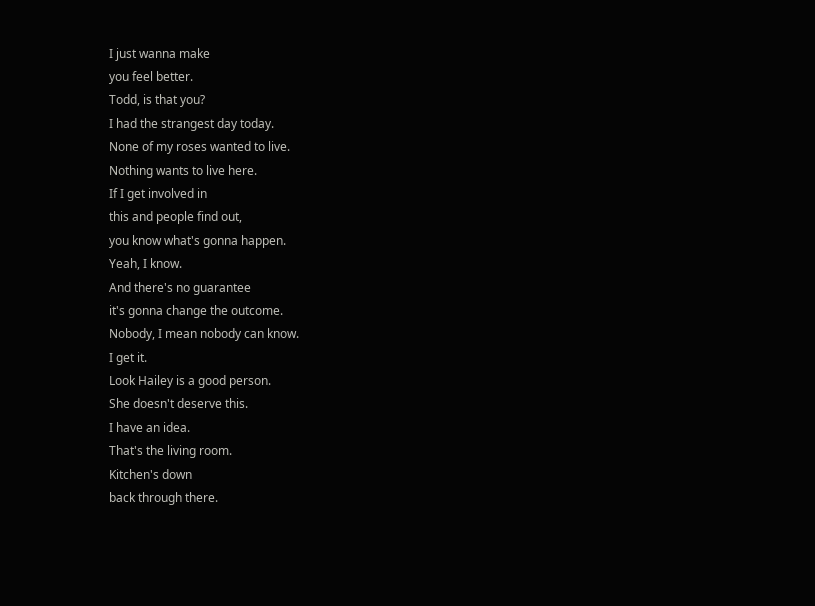I just wanna make
you feel better.
Todd, is that you?
I had the strangest day today.
None of my roses wanted to live.
Nothing wants to live here.
If I get involved in
this and people find out,
you know what's gonna happen.
Yeah, I know.
And there's no guarantee
it's gonna change the outcome.
Nobody, I mean nobody can know.
I get it.
Look Hailey is a good person.
She doesn't deserve this.
I have an idea.
That's the living room.
Kitchen's down
back through there.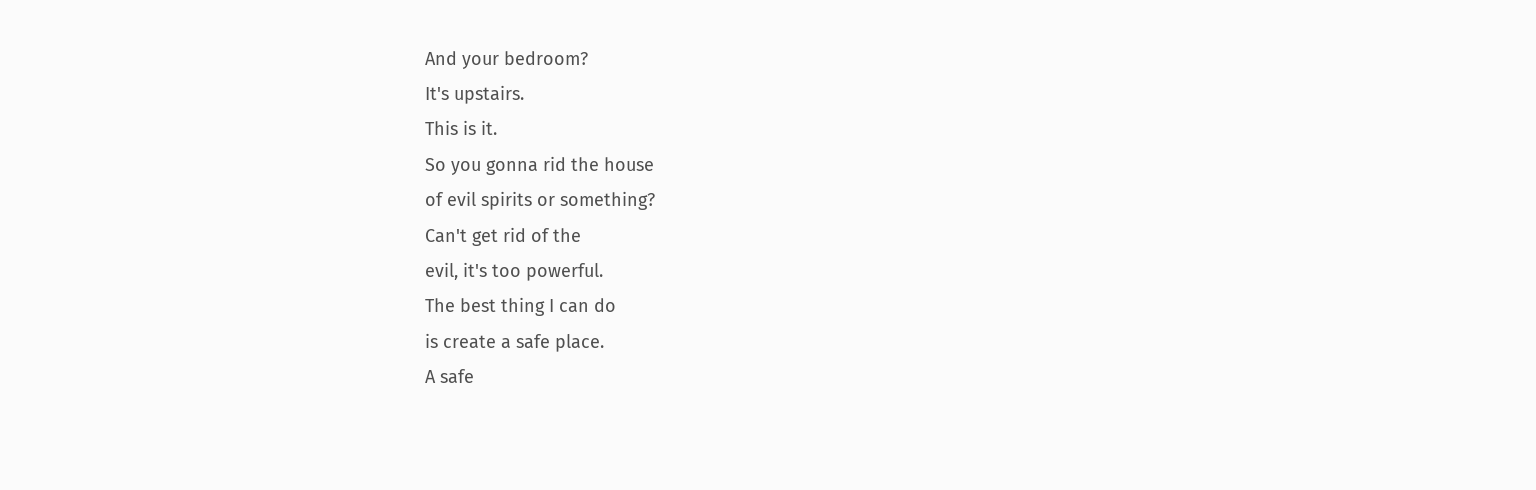And your bedroom?
It's upstairs.
This is it.
So you gonna rid the house
of evil spirits or something?
Can't get rid of the
evil, it's too powerful.
The best thing I can do
is create a safe place.
A safe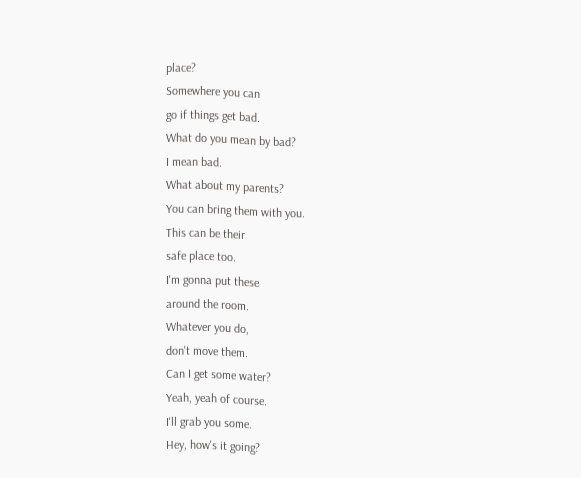place?
Somewhere you can
go if things get bad.
What do you mean by bad?
I mean bad.
What about my parents?
You can bring them with you.
This can be their
safe place too.
I'm gonna put these
around the room.
Whatever you do,
don't move them.
Can I get some water?
Yeah, yeah of course.
I'll grab you some.
Hey, how's it going?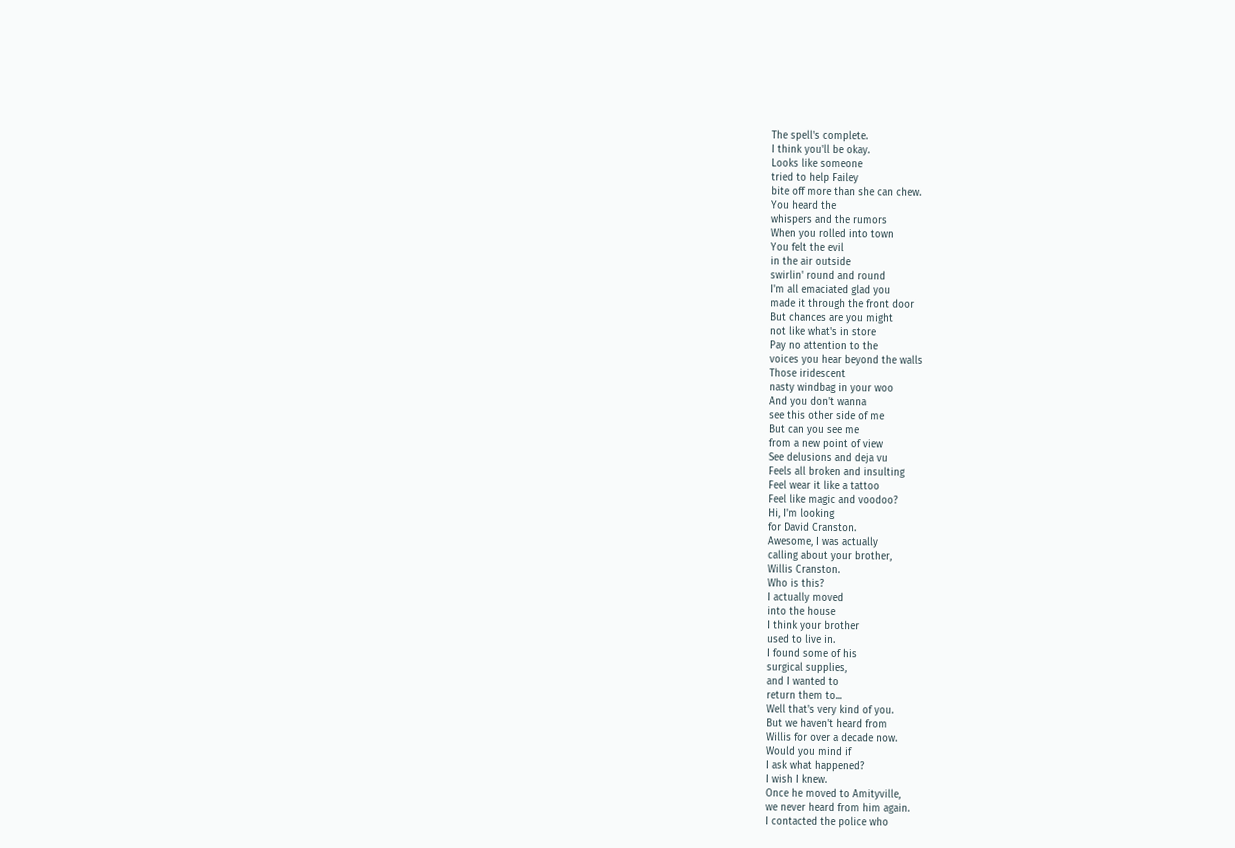The spell's complete.
I think you'll be okay.
Looks like someone
tried to help Failey
bite off more than she can chew.
You heard the
whispers and the rumors
When you rolled into town
You felt the evil
in the air outside
swirlin' round and round
I'm all emaciated glad you
made it through the front door
But chances are you might
not like what's in store
Pay no attention to the
voices you hear beyond the walls
Those iridescent
nasty windbag in your woo
And you don't wanna
see this other side of me
But can you see me
from a new point of view
See delusions and deja vu
Feels all broken and insulting
Feel wear it like a tattoo
Feel like magic and voodoo?
Hi, I'm looking
for David Cranston.
Awesome, I was actually
calling about your brother,
Willis Cranston.
Who is this?
I actually moved
into the house
I think your brother
used to live in.
I found some of his
surgical supplies,
and I wanted to
return them to...
Well that's very kind of you.
But we haven't heard from
Willis for over a decade now.
Would you mind if
I ask what happened?
I wish I knew.
Once he moved to Amityville,
we never heard from him again.
I contacted the police who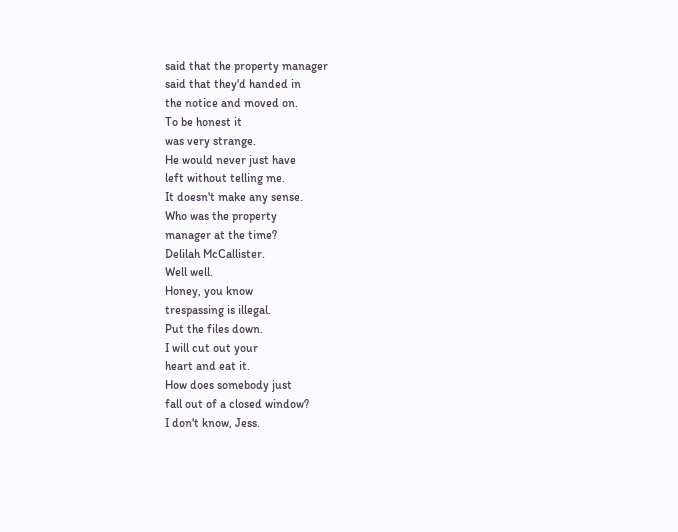said that the property manager
said that they'd handed in
the notice and moved on.
To be honest it
was very strange.
He would never just have
left without telling me.
It doesn't make any sense.
Who was the property
manager at the time?
Delilah McCallister.
Well well.
Honey, you know
trespassing is illegal.
Put the files down.
I will cut out your
heart and eat it.
How does somebody just
fall out of a closed window?
I don't know, Jess.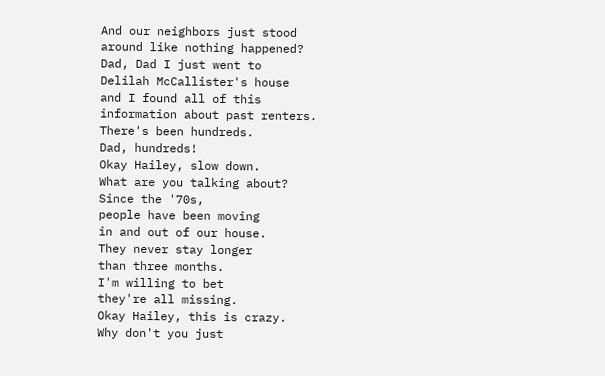And our neighbors just stood
around like nothing happened?
Dad, Dad I just went to
Delilah McCallister's house
and I found all of this
information about past renters.
There's been hundreds.
Dad, hundreds!
Okay Hailey, slow down.
What are you talking about?
Since the '70s,
people have been moving
in and out of our house.
They never stay longer
than three months.
I'm willing to bet
they're all missing.
Okay Hailey, this is crazy.
Why don't you just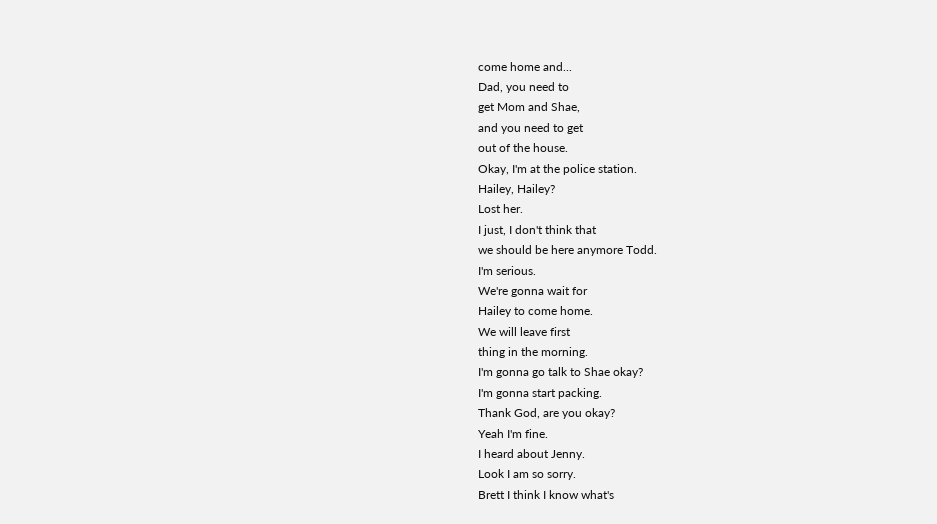come home and...
Dad, you need to
get Mom and Shae,
and you need to get
out of the house.
Okay, I'm at the police station.
Hailey, Hailey?
Lost her.
I just, I don't think that
we should be here anymore Todd.
I'm serious.
We're gonna wait for
Hailey to come home.
We will leave first
thing in the morning.
I'm gonna go talk to Shae okay?
I'm gonna start packing.
Thank God, are you okay?
Yeah I'm fine.
I heard about Jenny.
Look I am so sorry.
Brett I think I know what's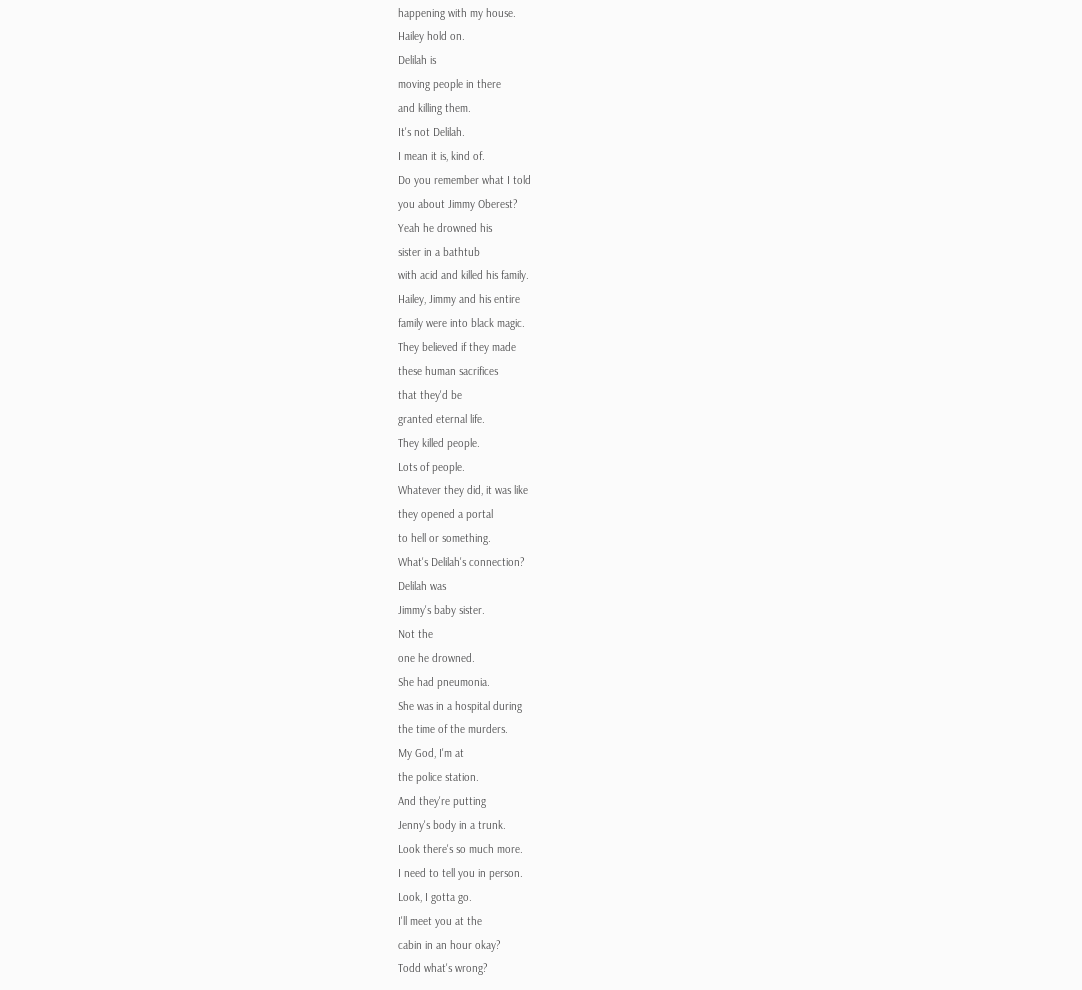happening with my house.
Hailey hold on.
Delilah is
moving people in there
and killing them.
It's not Delilah.
I mean it is, kind of.
Do you remember what I told
you about Jimmy Oberest?
Yeah he drowned his
sister in a bathtub
with acid and killed his family.
Hailey, Jimmy and his entire
family were into black magic.
They believed if they made
these human sacrifices
that they'd be
granted eternal life.
They killed people.
Lots of people.
Whatever they did, it was like
they opened a portal
to hell or something.
What's Delilah's connection?
Delilah was
Jimmy's baby sister.
Not the
one he drowned.
She had pneumonia.
She was in a hospital during
the time of the murders.
My God, I'm at
the police station.
And they're putting
Jenny's body in a trunk.
Look there's so much more.
I need to tell you in person.
Look, I gotta go.
I'll meet you at the
cabin in an hour okay?
Todd what's wrong?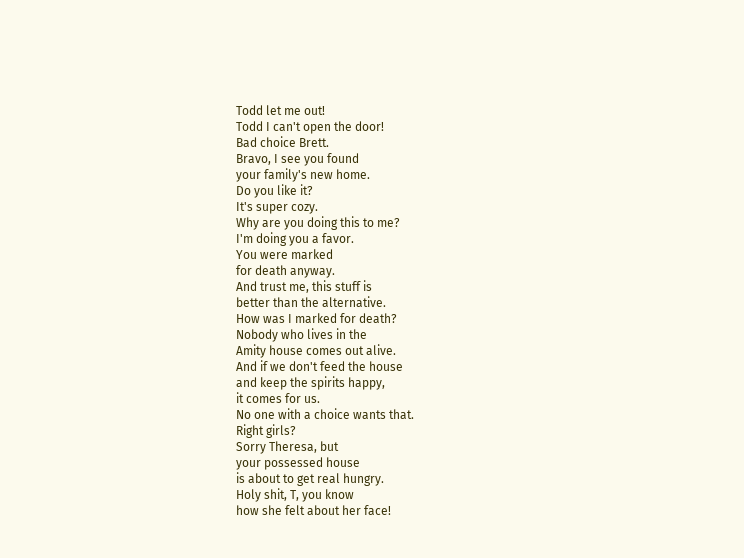Todd let me out!
Todd I can't open the door!
Bad choice Brett.
Bravo, I see you found
your family's new home.
Do you like it?
It's super cozy.
Why are you doing this to me?
I'm doing you a favor.
You were marked
for death anyway.
And trust me, this stuff is
better than the alternative.
How was I marked for death?
Nobody who lives in the
Amity house comes out alive.
And if we don't feed the house
and keep the spirits happy,
it comes for us.
No one with a choice wants that.
Right girls?
Sorry Theresa, but
your possessed house
is about to get real hungry.
Holy shit, T, you know
how she felt about her face!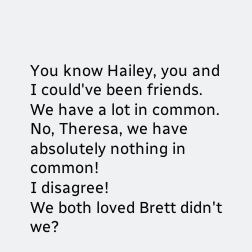You know Hailey, you and
I could've been friends.
We have a lot in common.
No, Theresa, we have
absolutely nothing in common!
I disagree!
We both loved Brett didn't we?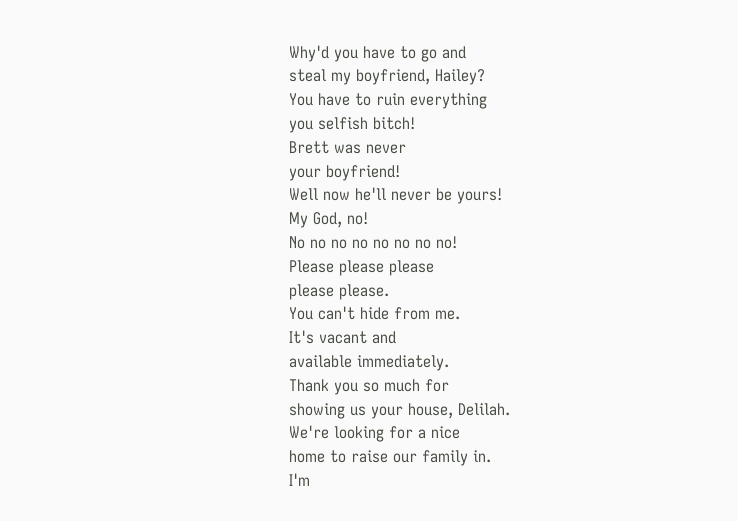Why'd you have to go and
steal my boyfriend, Hailey?
You have to ruin everything
you selfish bitch!
Brett was never
your boyfriend!
Well now he'll never be yours!
My God, no!
No no no no no no no no!
Please please please
please please.
You can't hide from me.
It's vacant and
available immediately.
Thank you so much for
showing us your house, Delilah.
We're looking for a nice
home to raise our family in.
I'm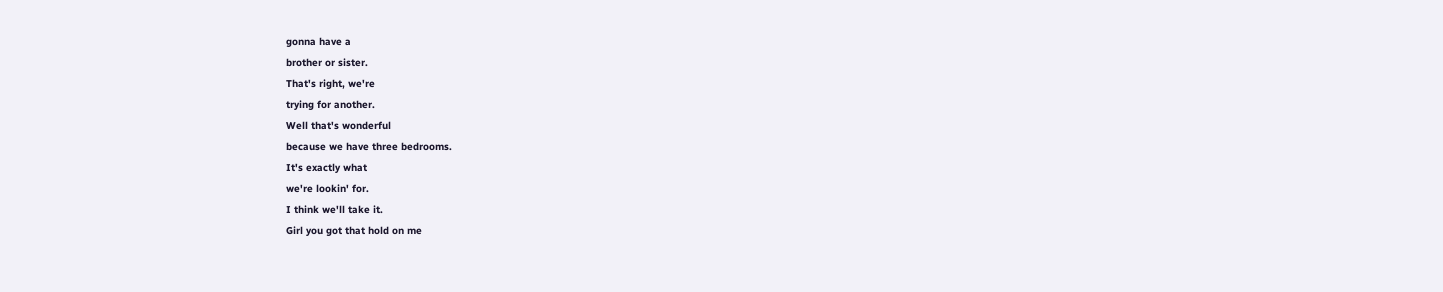gonna have a
brother or sister.
That's right, we're
trying for another.
Well that's wonderful
because we have three bedrooms.
It's exactly what
we're lookin' for.
I think we'll take it.
Girl you got that hold on me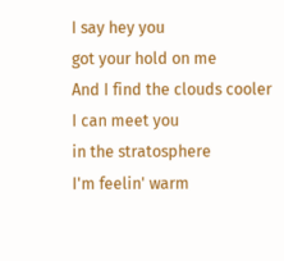I say hey you
got your hold on me
And I find the clouds cooler
I can meet you
in the stratosphere
I'm feelin' warm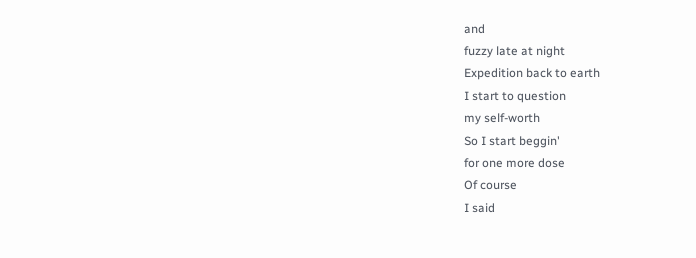and
fuzzy late at night
Expedition back to earth
I start to question
my self-worth
So I start beggin'
for one more dose
Of course
I said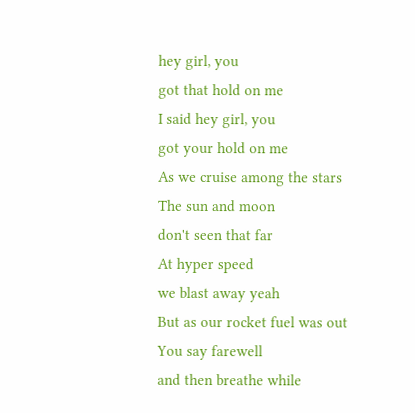hey girl, you
got that hold on me
I said hey girl, you
got your hold on me
As we cruise among the stars
The sun and moon
don't seen that far
At hyper speed
we blast away yeah
But as our rocket fuel was out
You say farewell
and then breathe while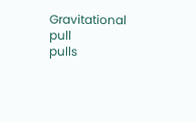Gravitational pull
pulls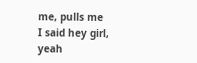me, pulls me
I said hey girl, yeah